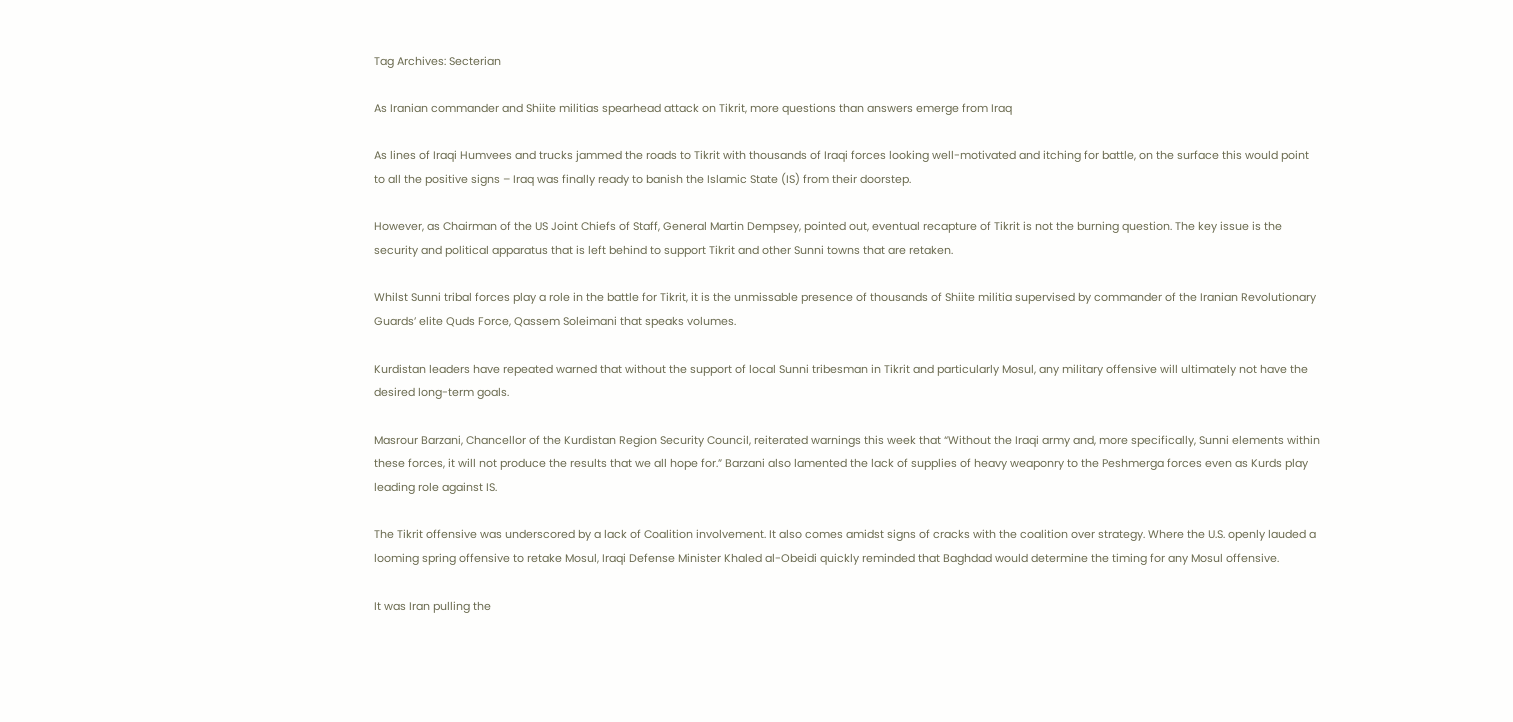Tag Archives: Secterian

As Iranian commander and Shiite militias spearhead attack on Tikrit, more questions than answers emerge from Iraq

As lines of Iraqi Humvees and trucks jammed the roads to Tikrit with thousands of Iraqi forces looking well-motivated and itching for battle, on the surface this would point to all the positive signs – Iraq was finally ready to banish the Islamic State (IS) from their doorstep.

However, as Chairman of the US Joint Chiefs of Staff, General Martin Dempsey, pointed out, eventual recapture of Tikrit is not the burning question. The key issue is the security and political apparatus that is left behind to support Tikrit and other Sunni towns that are retaken.

Whilst Sunni tribal forces play a role in the battle for Tikrit, it is the unmissable presence of thousands of Shiite militia supervised by commander of the Iranian Revolutionary Guards’ elite Quds Force, Qassem Soleimani that speaks volumes.

Kurdistan leaders have repeated warned that without the support of local Sunni tribesman in Tikrit and particularly Mosul, any military offensive will ultimately not have the desired long-term goals.

Masrour Barzani, Chancellor of the Kurdistan Region Security Council, reiterated warnings this week that “Without the Iraqi army and, more specifically, Sunni elements within these forces, it will not produce the results that we all hope for.” Barzani also lamented the lack of supplies of heavy weaponry to the Peshmerga forces even as Kurds play leading role against IS.

The Tikrit offensive was underscored by a lack of Coalition involvement. It also comes amidst signs of cracks with the coalition over strategy. Where the U.S. openly lauded a looming spring offensive to retake Mosul, Iraqi Defense Minister Khaled al-Obeidi quickly reminded that Baghdad would determine the timing for any Mosul offensive.

It was Iran pulling the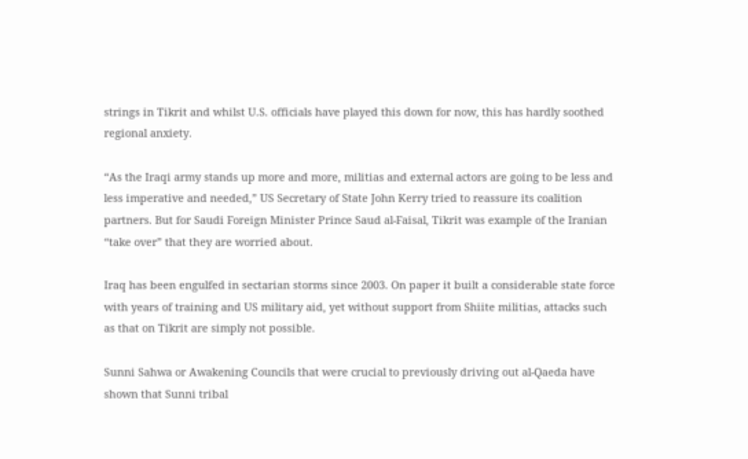strings in Tikrit and whilst U.S. officials have played this down for now, this has hardly soothed regional anxiety.

“As the Iraqi army stands up more and more, militias and external actors are going to be less and less imperative and needed,” US Secretary of State John Kerry tried to reassure its coalition partners. But for Saudi Foreign Minister Prince Saud al-Faisal, Tikrit was example of the Iranian “take over” that they are worried about.

Iraq has been engulfed in sectarian storms since 2003. On paper it built a considerable state force with years of training and US military aid, yet without support from Shiite militias, attacks such as that on Tikrit are simply not possible.

Sunni Sahwa or Awakening Councils that were crucial to previously driving out al-Qaeda have shown that Sunni tribal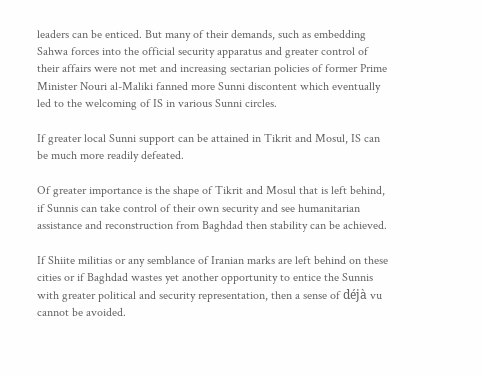leaders can be enticed. But many of their demands, such as embedding Sahwa forces into the official security apparatus and greater control of their affairs were not met and increasing sectarian policies of former Prime Minister Nouri al-Maliki fanned more Sunni discontent which eventually led to the welcoming of IS in various Sunni circles.

If greater local Sunni support can be attained in Tikrit and Mosul, IS can be much more readily defeated.

Of greater importance is the shape of Tikrit and Mosul that is left behind, if Sunnis can take control of their own security and see humanitarian assistance and reconstruction from Baghdad then stability can be achieved.

If Shiite militias or any semblance of Iranian marks are left behind on these cities or if Baghdad wastes yet another opportunity to entice the Sunnis with greater political and security representation, then a sense of déjà vu cannot be avoided.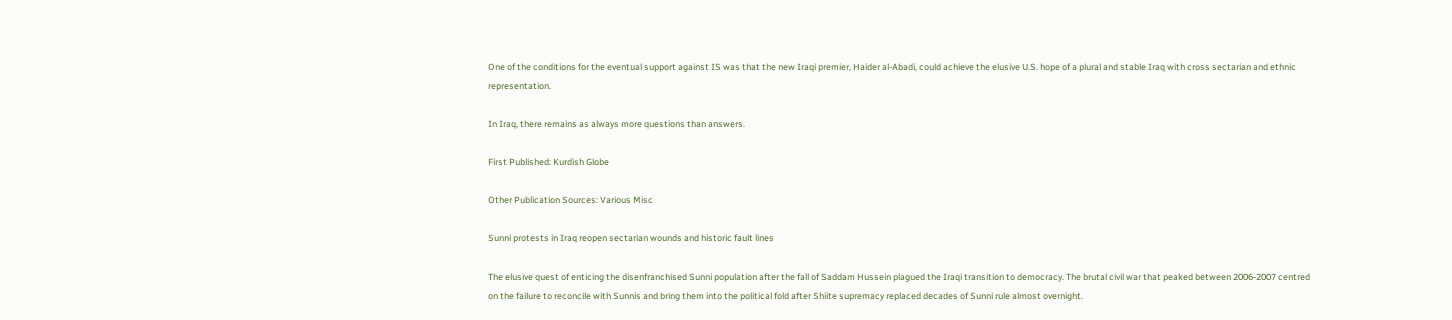One of the conditions for the eventual support against IS was that the new Iraqi premier, Haider al-Abadi, could achieve the elusive U.S. hope of a plural and stable Iraq with cross sectarian and ethnic representation.

In Iraq, there remains as always more questions than answers.

First Published: Kurdish Globe

Other Publication Sources: Various Misc

Sunni protests in Iraq reopen sectarian wounds and historic fault lines

The elusive quest of enticing the disenfranchised Sunni population after the fall of Saddam Hussein plagued the Iraqi transition to democracy. The brutal civil war that peaked between 2006-2007 centred on the failure to reconcile with Sunnis and bring them into the political fold after Shiite supremacy replaced decades of Sunni rule almost overnight.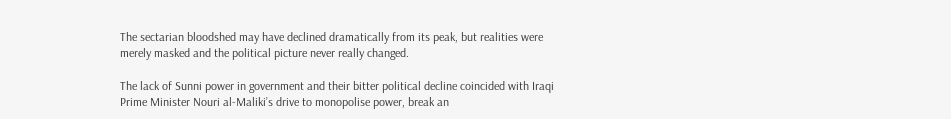The sectarian bloodshed may have declined dramatically from its peak, but realities were merely masked and the political picture never really changed.

The lack of Sunni power in government and their bitter political decline coincided with Iraqi Prime Minister Nouri al-Maliki’s drive to monopolise power, break an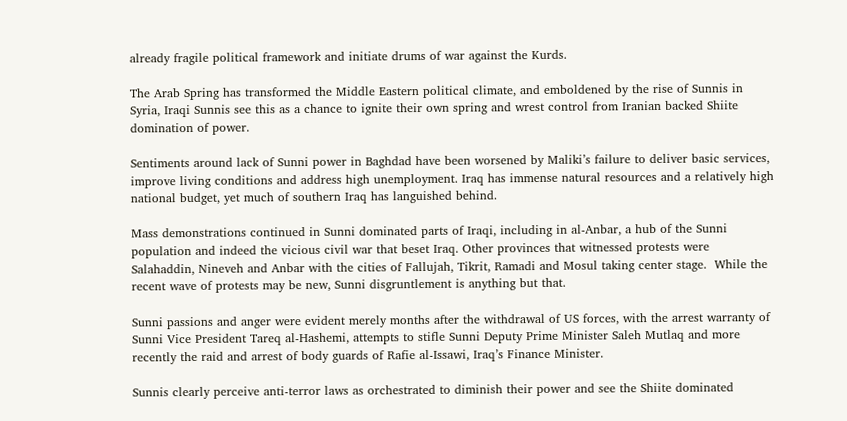already fragile political framework and initiate drums of war against the Kurds.

The Arab Spring has transformed the Middle Eastern political climate, and emboldened by the rise of Sunnis in Syria, Iraqi Sunnis see this as a chance to ignite their own spring and wrest control from Iranian backed Shiite domination of power.

Sentiments around lack of Sunni power in Baghdad have been worsened by Maliki’s failure to deliver basic services, improve living conditions and address high unemployment. Iraq has immense natural resources and a relatively high national budget, yet much of southern Iraq has languished behind.

Mass demonstrations continued in Sunni dominated parts of Iraqi, including in al-Anbar, a hub of the Sunni population and indeed the vicious civil war that beset Iraq. Other provinces that witnessed protests were Salahaddin, Nineveh and Anbar with the cities of Fallujah, Tikrit, Ramadi and Mosul taking center stage.  While the recent wave of protests may be new, Sunni disgruntlement is anything but that.

Sunni passions and anger were evident merely months after the withdrawal of US forces, with the arrest warranty of Sunni Vice President Tareq al-Hashemi, attempts to stifle Sunni Deputy Prime Minister Saleh Mutlaq and more recently the raid and arrest of body guards of Rafie al-Issawi, Iraq’s Finance Minister.

Sunnis clearly perceive anti-terror laws as orchestrated to diminish their power and see the Shiite dominated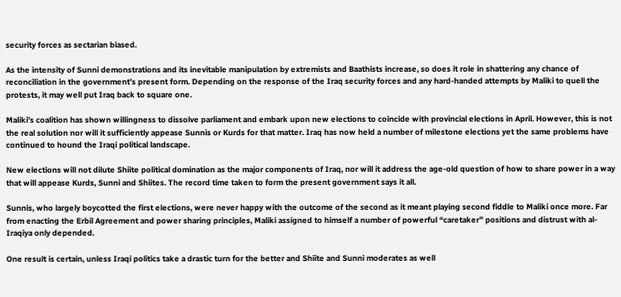security forces as sectarian biased.

As the intensity of Sunni demonstrations and its inevitable manipulation by extremists and Baathists increase, so does it role in shattering any chance of reconciliation in the government’s present form. Depending on the response of the Iraq security forces and any hard-handed attempts by Maliki to quell the protests, it may well put Iraq back to square one.

Maliki’s coalition has shown willingness to dissolve parliament and embark upon new elections to coincide with provincial elections in April. However, this is not the real solution nor will it sufficiently appease Sunnis or Kurds for that matter. Iraq has now held a number of milestone elections yet the same problems have continued to hound the Iraqi political landscape.

New elections will not dilute Shiite political domination as the major components of Iraq, nor will it address the age-old question of how to share power in a way that will appease Kurds, Sunni and Shiites. The record time taken to form the present government says it all.

Sunnis, who largely boycotted the first elections, were never happy with the outcome of the second as it meant playing second fiddle to Maliki once more. Far from enacting the Erbil Agreement and power sharing principles, Maliki assigned to himself a number of powerful “caretaker” positions and distrust with al-Iraqiya only depended.

One result is certain, unless Iraqi politics take a drastic turn for the better and Shiite and Sunni moderates as well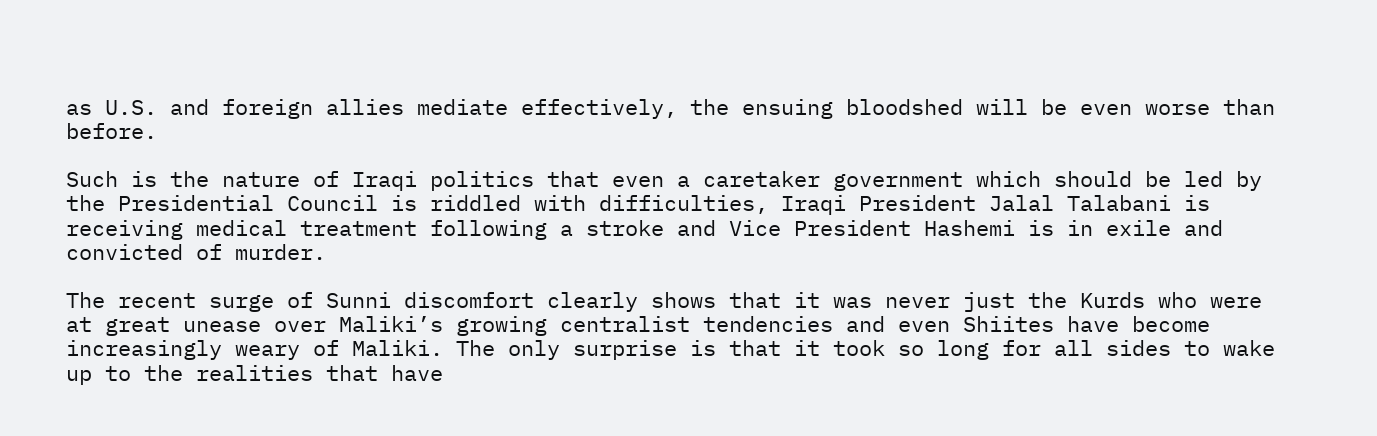as U.S. and foreign allies mediate effectively, the ensuing bloodshed will be even worse than before.

Such is the nature of Iraqi politics that even a caretaker government which should be led by the Presidential Council is riddled with difficulties, Iraqi President Jalal Talabani is receiving medical treatment following a stroke and Vice President Hashemi is in exile and convicted of murder.

The recent surge of Sunni discomfort clearly shows that it was never just the Kurds who were at great unease over Maliki’s growing centralist tendencies and even Shiites have become increasingly weary of Maliki. The only surprise is that it took so long for all sides to wake up to the realities that have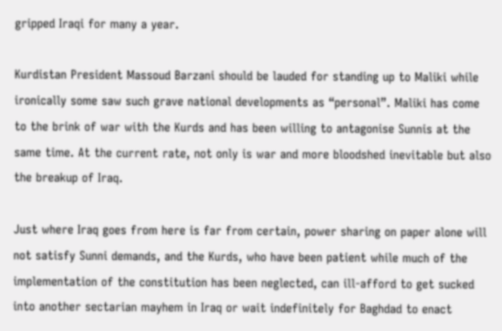gripped Iraqi for many a year.

Kurdistan President Massoud Barzani should be lauded for standing up to Maliki while ironically some saw such grave national developments as “personal”. Maliki has come to the brink of war with the Kurds and has been willing to antagonise Sunnis at the same time. At the current rate, not only is war and more bloodshed inevitable but also the breakup of Iraq.

Just where Iraq goes from here is far from certain, power sharing on paper alone will not satisfy Sunni demands, and the Kurds, who have been patient while much of the implementation of the constitution has been neglected, can ill-afford to get sucked into another sectarian mayhem in Iraq or wait indefinitely for Baghdad to enact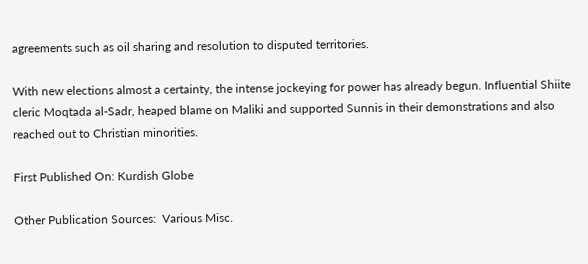agreements such as oil sharing and resolution to disputed territories.

With new elections almost a certainty, the intense jockeying for power has already begun. Influential Shiite cleric Moqtada al-Sadr, heaped blame on Maliki and supported Sunnis in their demonstrations and also reached out to Christian minorities.

First Published On: Kurdish Globe

Other Publication Sources:  Various Misc.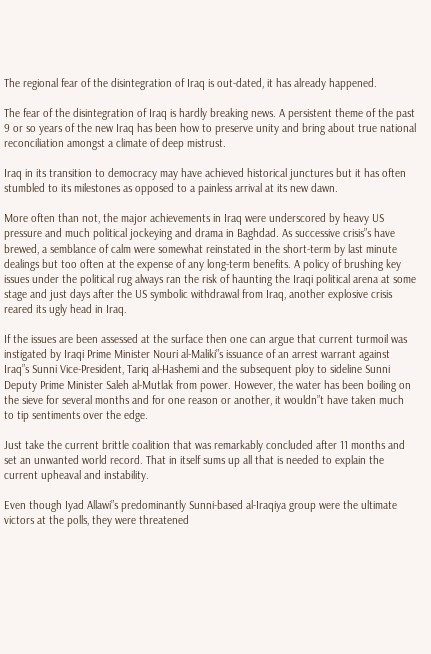The regional fear of the disintegration of Iraq is out-dated, it has already happened.

The fear of the disintegration of Iraq is hardly breaking news. A persistent theme of the past 9 or so years of the new Iraq has been how to preserve unity and bring about true national reconciliation amongst a climate of deep mistrust.

Iraq in its transition to democracy may have achieved historical junctures but it has often stumbled to its milestones as opposed to a painless arrival at its new dawn.

More often than not, the major achievements in Iraq were underscored by heavy US pressure and much political jockeying and drama in Baghdad. As successive crisis”s have brewed, a semblance of calm were somewhat reinstated in the short-term by last minute dealings but too often at the expense of any long-term benefits. A policy of brushing key issues under the political rug always ran the risk of haunting the Iraqi political arena at some stage and just days after the US symbolic withdrawal from Iraq, another explosive crisis reared its ugly head in Iraq.

If the issues are been assessed at the surface then one can argue that current turmoil was instigated by Iraqi Prime Minister Nouri al-Maliki”s issuance of an arrest warrant against Iraq”s Sunni Vice-President, Tariq al-Hashemi and the subsequent ploy to sideline Sunni Deputy Prime Minister Saleh al-Mutlak from power. However, the water has been boiling on the sieve for several months and for one reason or another, it wouldn”t have taken much to tip sentiments over the edge.

Just take the current brittle coalition that was remarkably concluded after 11 months and set an unwanted world record. That in itself sums up all that is needed to explain the current upheaval and instability.

Even though Iyad Allawi”s predominantly Sunni-based al-Iraqiya group were the ultimate victors at the polls, they were threatened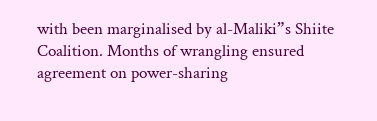with been marginalised by al-Maliki”s Shiite Coalition. Months of wrangling ensured agreement on power-sharing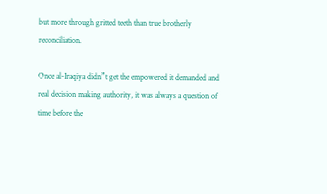but more through gritted teeth than true brotherly reconciliation.

Once al-Iraqiya didn”t get the empowered it demanded and real decision making authority, it was always a question of time before the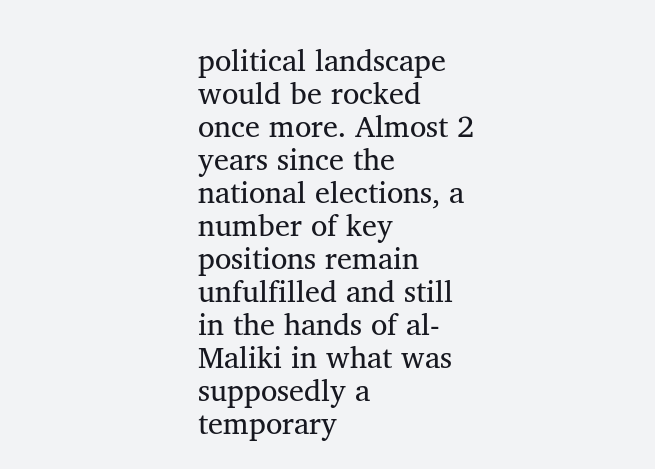political landscape would be rocked once more. Almost 2 years since the national elections, a number of key positions remain unfulfilled and still in the hands of al-Maliki in what was supposedly a temporary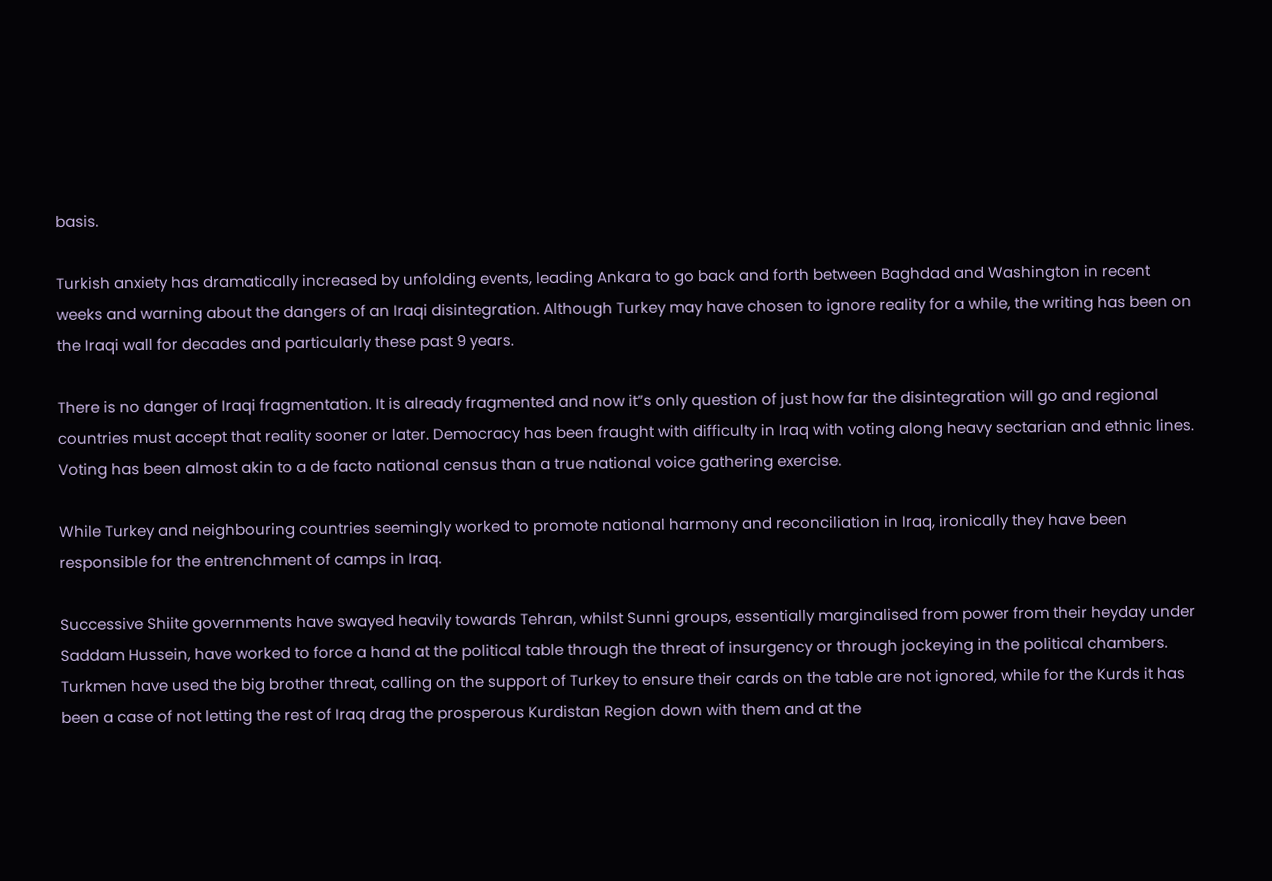basis.

Turkish anxiety has dramatically increased by unfolding events, leading Ankara to go back and forth between Baghdad and Washington in recent weeks and warning about the dangers of an Iraqi disintegration. Although Turkey may have chosen to ignore reality for a while, the writing has been on the Iraqi wall for decades and particularly these past 9 years.

There is no danger of Iraqi fragmentation. It is already fragmented and now it”s only question of just how far the disintegration will go and regional countries must accept that reality sooner or later. Democracy has been fraught with difficulty in Iraq with voting along heavy sectarian and ethnic lines. Voting has been almost akin to a de facto national census than a true national voice gathering exercise.

While Turkey and neighbouring countries seemingly worked to promote national harmony and reconciliation in Iraq, ironically they have been responsible for the entrenchment of camps in Iraq.

Successive Shiite governments have swayed heavily towards Tehran, whilst Sunni groups, essentially marginalised from power from their heyday under Saddam Hussein, have worked to force a hand at the political table through the threat of insurgency or through jockeying in the political chambers. Turkmen have used the big brother threat, calling on the support of Turkey to ensure their cards on the table are not ignored, while for the Kurds it has been a case of not letting the rest of Iraq drag the prosperous Kurdistan Region down with them and at the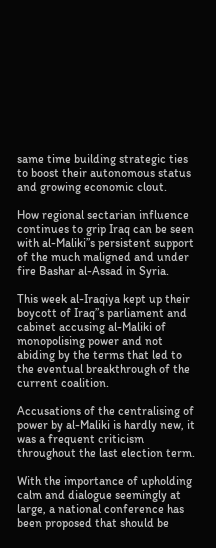same time building strategic ties to boost their autonomous status and growing economic clout.

How regional sectarian influence continues to grip Iraq can be seen with al-Maliki”s persistent support of the much maligned and under fire Bashar al-Assad in Syria.

This week al-Iraqiya kept up their boycott of Iraq”s parliament and cabinet accusing al-Maliki of monopolising power and not abiding by the terms that led to the eventual breakthrough of the current coalition.

Accusations of the centralising of power by al-Maliki is hardly new, it was a frequent criticism throughout the last election term.

With the importance of upholding calm and dialogue seemingly at large, a national conference has been proposed that should be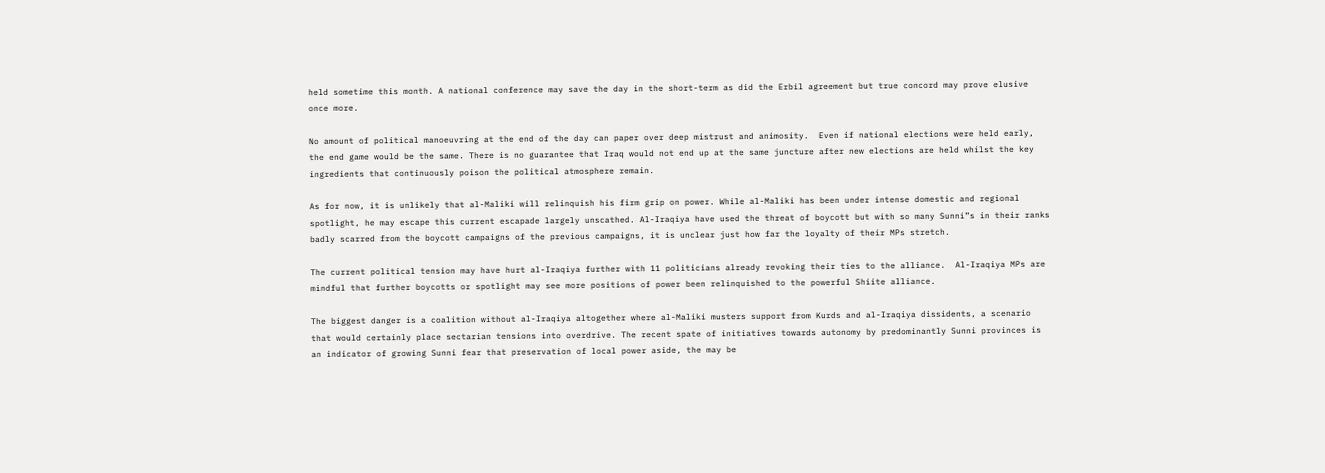held sometime this month. A national conference may save the day in the short-term as did the Erbil agreement but true concord may prove elusive once more.

No amount of political manoeuvring at the end of the day can paper over deep mistrust and animosity.  Even if national elections were held early, the end game would be the same. There is no guarantee that Iraq would not end up at the same juncture after new elections are held whilst the key ingredients that continuously poison the political atmosphere remain.

As for now, it is unlikely that al-Maliki will relinquish his firm grip on power. While al-Maliki has been under intense domestic and regional spotlight, he may escape this current escapade largely unscathed. Al-Iraqiya have used the threat of boycott but with so many Sunni”s in their ranks badly scarred from the boycott campaigns of the previous campaigns, it is unclear just how far the loyalty of their MPs stretch.

The current political tension may have hurt al-Iraqiya further with 11 politicians already revoking their ties to the alliance.  Al-Iraqiya MPs are mindful that further boycotts or spotlight may see more positions of power been relinquished to the powerful Shiite alliance.

The biggest danger is a coalition without al-Iraqiya altogether where al-Maliki musters support from Kurds and al-Iraqiya dissidents, a scenario that would certainly place sectarian tensions into overdrive. The recent spate of initiatives towards autonomy by predominantly Sunni provinces is an indicator of growing Sunni fear that preservation of local power aside, the may be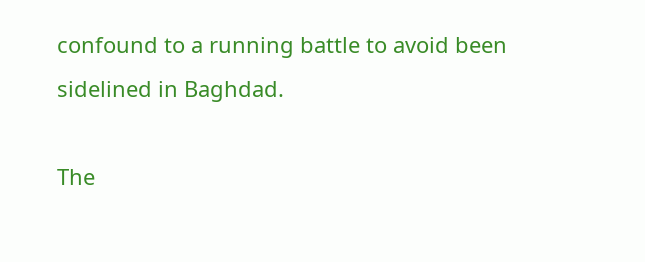confound to a running battle to avoid been sidelined in Baghdad.

The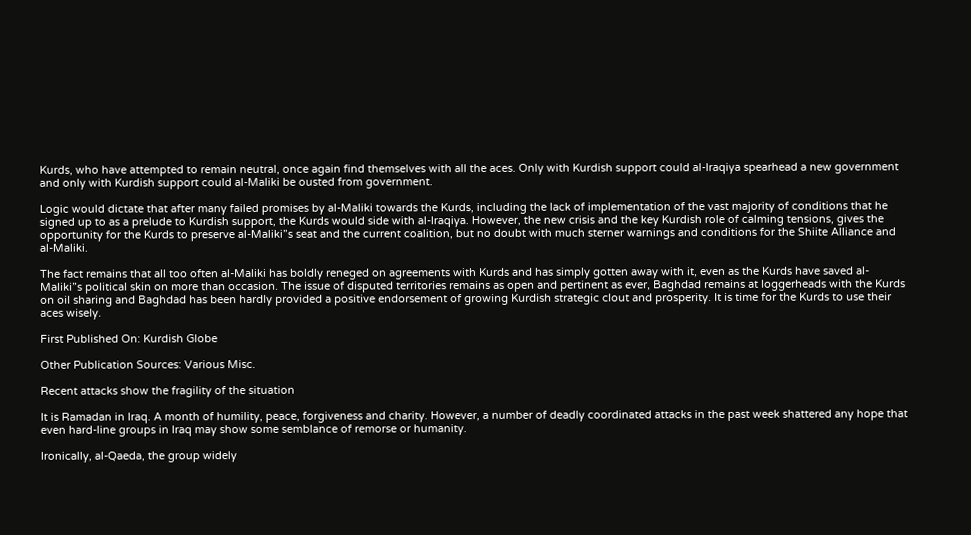Kurds, who have attempted to remain neutral, once again find themselves with all the aces. Only with Kurdish support could al-Iraqiya spearhead a new government and only with Kurdish support could al-Maliki be ousted from government.

Logic would dictate that after many failed promises by al-Maliki towards the Kurds, including the lack of implementation of the vast majority of conditions that he signed up to as a prelude to Kurdish support, the Kurds would side with al-Iraqiya. However, the new crisis and the key Kurdish role of calming tensions, gives the opportunity for the Kurds to preserve al-Maliki”s seat and the current coalition, but no doubt with much sterner warnings and conditions for the Shiite Alliance and al-Maliki.

The fact remains that all too often al-Maliki has boldly reneged on agreements with Kurds and has simply gotten away with it, even as the Kurds have saved al-Maliki”s political skin on more than occasion. The issue of disputed territories remains as open and pertinent as ever, Baghdad remains at loggerheads with the Kurds on oil sharing and Baghdad has been hardly provided a positive endorsement of growing Kurdish strategic clout and prosperity. It is time for the Kurds to use their aces wisely.

First Published On: Kurdish Globe

Other Publication Sources: Various Misc.

Recent attacks show the fragility of the situation

It is Ramadan in Iraq. A month of humility, peace, forgiveness and charity. However, a number of deadly coordinated attacks in the past week shattered any hope that even hard-line groups in Iraq may show some semblance of remorse or humanity.

Ironically, al-Qaeda, the group widely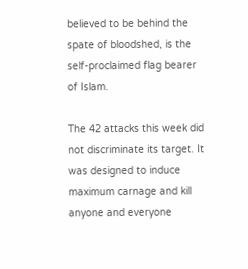believed to be behind the spate of bloodshed, is the self-proclaimed flag bearer of Islam.

The 42 attacks this week did not discriminate its target. It was designed to induce maximum carnage and kill anyone and everyone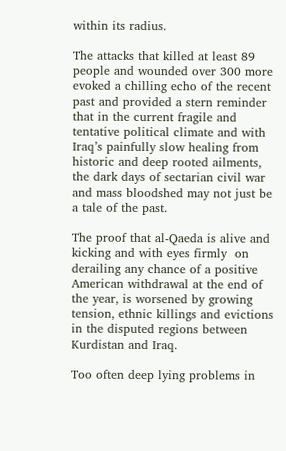within its radius.

The attacks that killed at least 89 people and wounded over 300 more evoked a chilling echo of the recent past and provided a stern reminder that in the current fragile and tentative political climate and with Iraq’s painfully slow healing from historic and deep rooted ailments, the dark days of sectarian civil war and mass bloodshed may not just be a tale of the past.

The proof that al-Qaeda is alive and kicking and with eyes firmly  on derailing any chance of a positive American withdrawal at the end of the year, is worsened by growing tension, ethnic killings and evictions in the disputed regions between Kurdistan and Iraq.

Too often deep lying problems in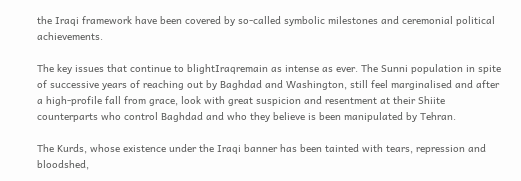the Iraqi framework have been covered by so-called symbolic milestones and ceremonial political achievements.

The key issues that continue to blightIraqremain as intense as ever. The Sunni population in spite of successive years of reaching out by Baghdad and Washington, still feel marginalised and after  a high-profile fall from grace, look with great suspicion and resentment at their Shiite counterparts who control Baghdad and who they believe is been manipulated by Tehran.

The Kurds, whose existence under the Iraqi banner has been tainted with tears, repression and bloodshed,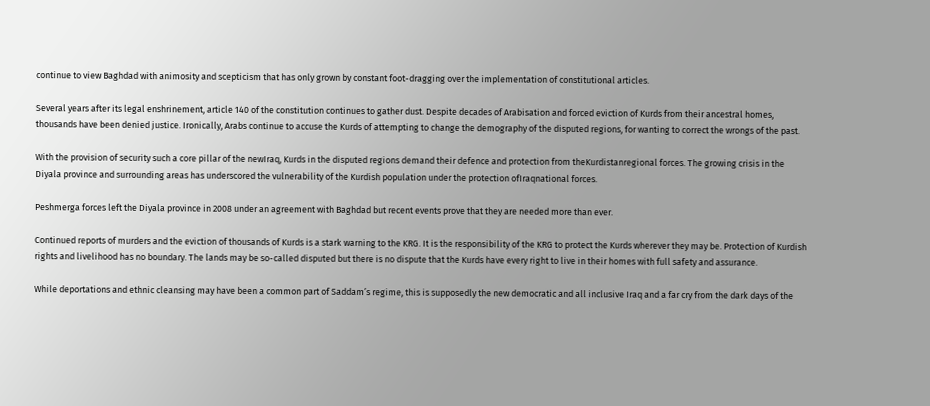continue to view Baghdad with animosity and scepticism that has only grown by constant foot-dragging over the implementation of constitutional articles.

Several years after its legal enshrinement, article 140 of the constitution continues to gather dust. Despite decades of Arabisation and forced eviction of Kurds from their ancestral homes, thousands have been denied justice. Ironically, Arabs continue to accuse the Kurds of attempting to change the demography of the disputed regions, for wanting to correct the wrongs of the past.

With the provision of security such a core pillar of the newIraq, Kurds in the disputed regions demand their defence and protection from theKurdistanregional forces. The growing crisis in the Diyala province and surrounding areas has underscored the vulnerability of the Kurdish population under the protection ofIraqnational forces.

Peshmerga forces left the Diyala province in 2008 under an agreement with Baghdad but recent events prove that they are needed more than ever.

Continued reports of murders and the eviction of thousands of Kurds is a stark warning to the KRG. It is the responsibility of the KRG to protect the Kurds wherever they may be. Protection of Kurdish rights and livelihood has no boundary. The lands may be so-called disputed but there is no dispute that the Kurds have every right to live in their homes with full safety and assurance.

While deportations and ethnic cleansing may have been a common part of Saddam’s regime, this is supposedly the new democratic and all inclusive Iraq and a far cry from the dark days of the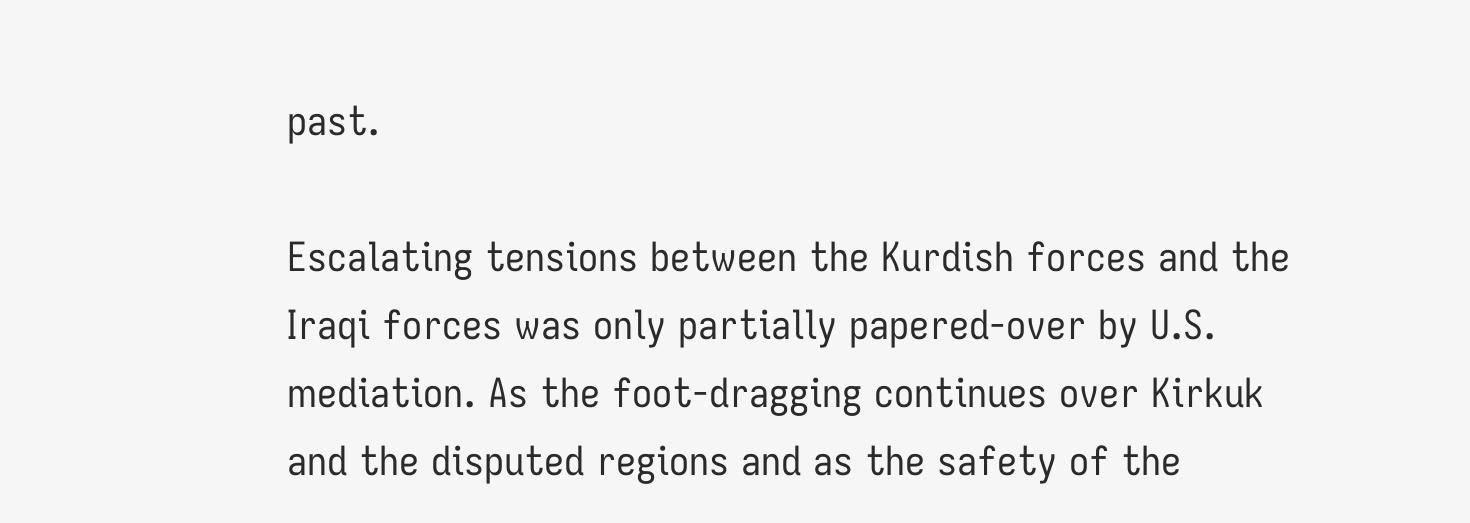past.

Escalating tensions between the Kurdish forces and the Iraqi forces was only partially papered-over by U.S. mediation. As the foot-dragging continues over Kirkuk and the disputed regions and as the safety of the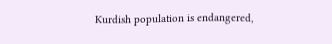Kurdish population is endangered,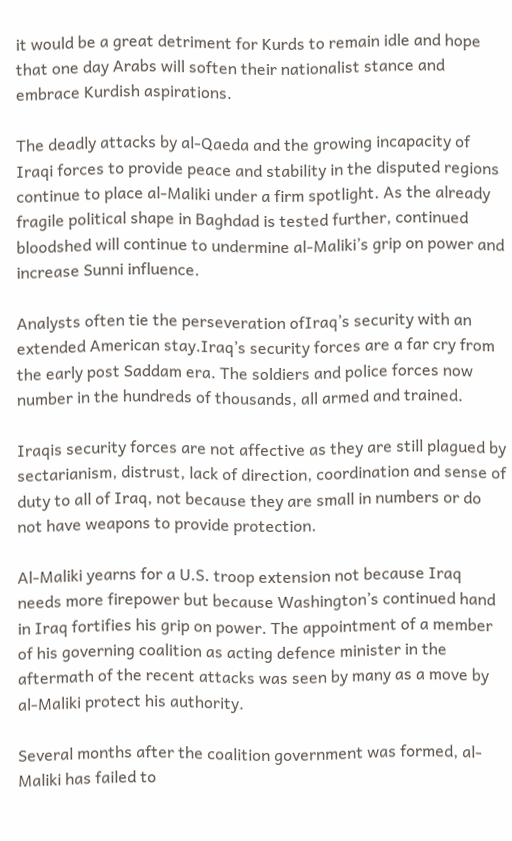it would be a great detriment for Kurds to remain idle and hope that one day Arabs will soften their nationalist stance and embrace Kurdish aspirations.

The deadly attacks by al-Qaeda and the growing incapacity of Iraqi forces to provide peace and stability in the disputed regions continue to place al-Maliki under a firm spotlight. As the already fragile political shape in Baghdad is tested further, continued bloodshed will continue to undermine al-Maliki’s grip on power and increase Sunni influence.

Analysts often tie the perseveration ofIraq’s security with an extended American stay.Iraq’s security forces are a far cry from the early post Saddam era. The soldiers and police forces now number in the hundreds of thousands, all armed and trained.

Iraqis security forces are not affective as they are still plagued by sectarianism, distrust, lack of direction, coordination and sense of duty to all of Iraq, not because they are small in numbers or do not have weapons to provide protection.

Al-Maliki yearns for a U.S. troop extension not because Iraq needs more firepower but because Washington’s continued hand in Iraq fortifies his grip on power. The appointment of a member of his governing coalition as acting defence minister in the aftermath of the recent attacks was seen by many as a move by al-Maliki protect his authority.

Several months after the coalition government was formed, al-Maliki has failed to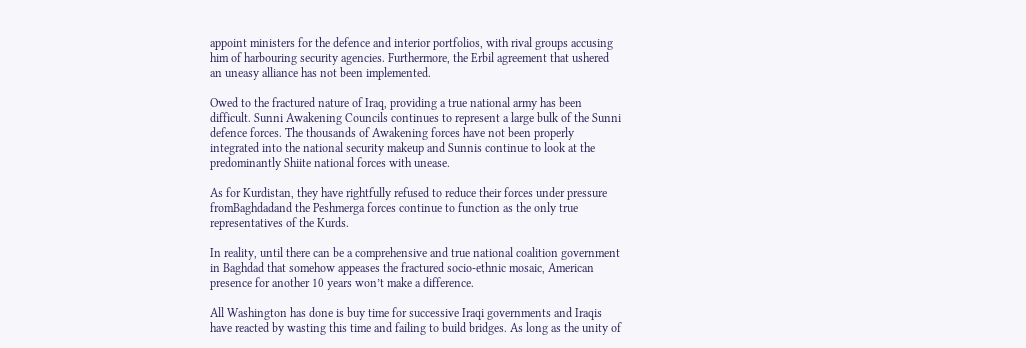appoint ministers for the defence and interior portfolios, with rival groups accusing him of harbouring security agencies. Furthermore, the Erbil agreement that ushered an uneasy alliance has not been implemented.

Owed to the fractured nature of Iraq, providing a true national army has been difficult. Sunni Awakening Councils continues to represent a large bulk of the Sunni defence forces. The thousands of Awakening forces have not been properly integrated into the national security makeup and Sunnis continue to look at the predominantly Shiite national forces with unease.

As for Kurdistan, they have rightfully refused to reduce their forces under pressure fromBaghdadand the Peshmerga forces continue to function as the only true representatives of the Kurds.

In reality, until there can be a comprehensive and true national coalition government in Baghdad that somehow appeases the fractured socio-ethnic mosaic, American presence for another 10 years won’t make a difference.

All Washington has done is buy time for successive Iraqi governments and Iraqis have reacted by wasting this time and failing to build bridges. As long as the unity of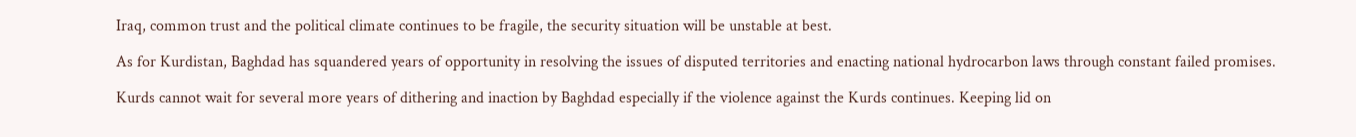Iraq, common trust and the political climate continues to be fragile, the security situation will be unstable at best.

As for Kurdistan, Baghdad has squandered years of opportunity in resolving the issues of disputed territories and enacting national hydrocarbon laws through constant failed promises.

Kurds cannot wait for several more years of dithering and inaction by Baghdad especially if the violence against the Kurds continues. Keeping lid on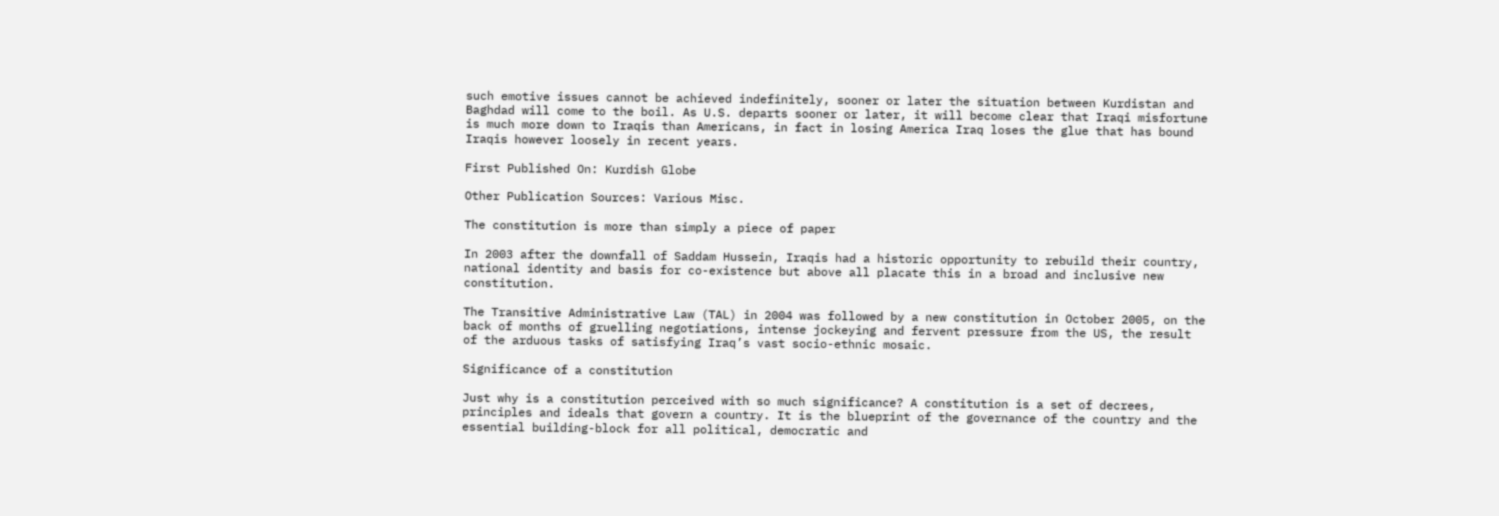such emotive issues cannot be achieved indefinitely, sooner or later the situation between Kurdistan and Baghdad will come to the boil. As U.S. departs sooner or later, it will become clear that Iraqi misfortune is much more down to Iraqis than Americans, in fact in losing America Iraq loses the glue that has bound Iraqis however loosely in recent years.

First Published On: Kurdish Globe

Other Publication Sources: Various Misc.

The constitution is more than simply a piece of paper

In 2003 after the downfall of Saddam Hussein, Iraqis had a historic opportunity to rebuild their country, national identity and basis for co-existence but above all placate this in a broad and inclusive new constitution.

The Transitive Administrative Law (TAL) in 2004 was followed by a new constitution in October 2005, on the back of months of gruelling negotiations, intense jockeying and fervent pressure from the US, the result of the arduous tasks of satisfying Iraq’s vast socio-ethnic mosaic.

Significance of a constitution

Just why is a constitution perceived with so much significance? A constitution is a set of decrees, principles and ideals that govern a country. It is the blueprint of the governance of the country and the essential building-block for all political, democratic and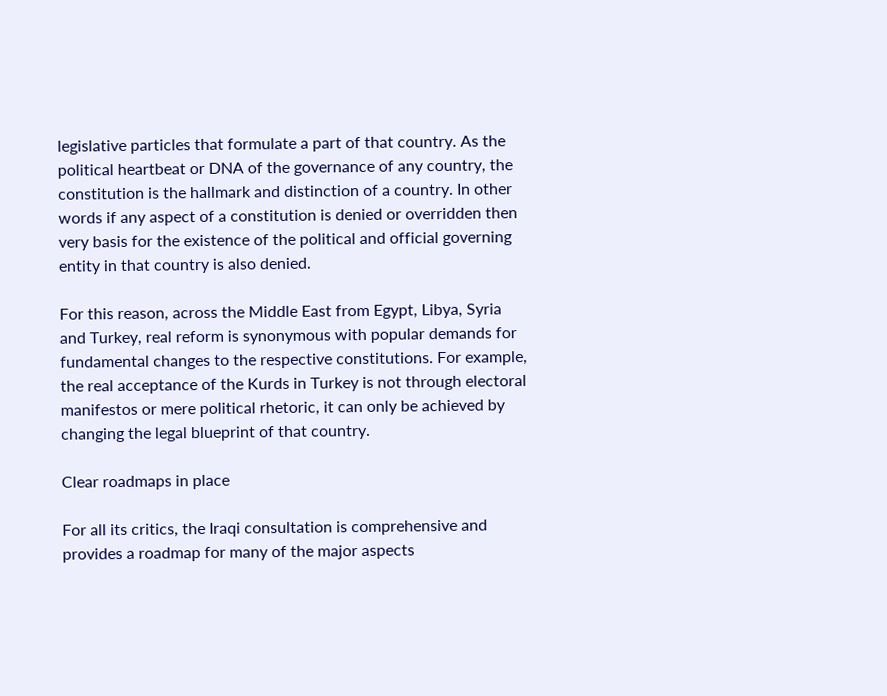legislative particles that formulate a part of that country. As the political heartbeat or DNA of the governance of any country, the constitution is the hallmark and distinction of a country. In other words if any aspect of a constitution is denied or overridden then very basis for the existence of the political and official governing entity in that country is also denied.

For this reason, across the Middle East from Egypt, Libya, Syria and Turkey, real reform is synonymous with popular demands for fundamental changes to the respective constitutions. For example, the real acceptance of the Kurds in Turkey is not through electoral manifestos or mere political rhetoric, it can only be achieved by changing the legal blueprint of that country.

Clear roadmaps in place

For all its critics, the Iraqi consultation is comprehensive and provides a roadmap for many of the major aspects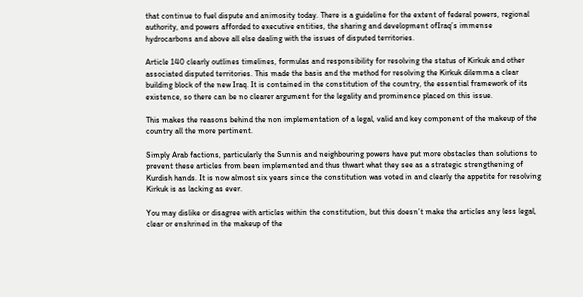that continue to fuel dispute and animosity today. There is a guideline for the extent of federal powers, regional authority, and powers afforded to executive entities, the sharing and development ofIraq’s immense hydrocarbons and above all else dealing with the issues of disputed territories.

Article 140 clearly outlines timelines, formulas and responsibility for resolving the status of Kirkuk and other associated disputed territories. This made the basis and the method for resolving the Kirkuk dilemma a clear building block of the new Iraq. It is contained in the constitution of the country, the essential framework of its existence, so there can be no clearer argument for the legality and prominence placed on this issue.

This makes the reasons behind the non implementation of a legal, valid and key component of the makeup of the country all the more pertinent.

Simply Arab factions, particularly the Sunnis and neighbouring powers have put more obstacles than solutions to prevent these articles from been implemented and thus thwart what they see as a strategic strengthening of Kurdish hands. It is now almost six years since the constitution was voted in and clearly the appetite for resolving Kirkuk is as lacking as ever.

You may dislike or disagree with articles within the constitution, but this doesn’t make the articles any less legal, clear or enshrined in the makeup of the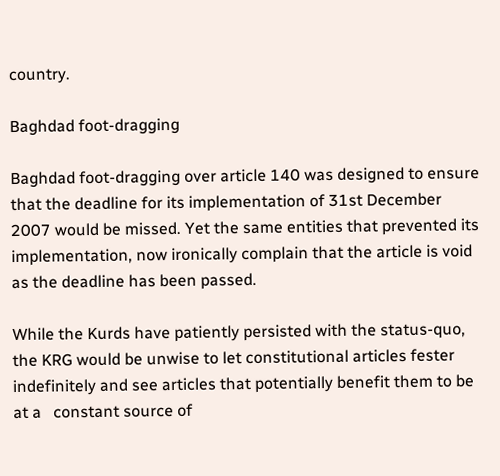country.

Baghdad foot-dragging

Baghdad foot-dragging over article 140 was designed to ensure that the deadline for its implementation of 31st December 2007 would be missed. Yet the same entities that prevented its implementation, now ironically complain that the article is void as the deadline has been passed.

While the Kurds have patiently persisted with the status-quo, the KRG would be unwise to let constitutional articles fester indefinitely and see articles that potentially benefit them to be at a   constant source of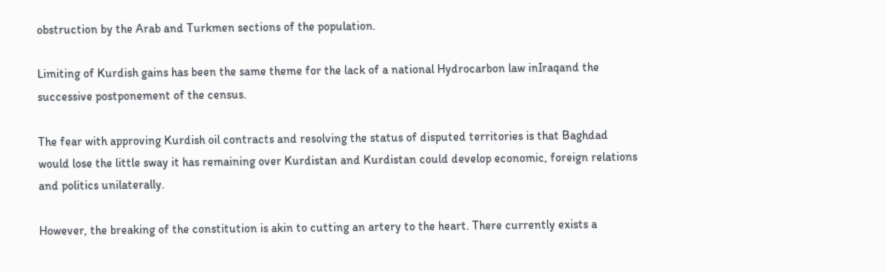obstruction by the Arab and Turkmen sections of the population.

Limiting of Kurdish gains has been the same theme for the lack of a national Hydrocarbon law inIraqand the successive postponement of the census.

The fear with approving Kurdish oil contracts and resolving the status of disputed territories is that Baghdad would lose the little sway it has remaining over Kurdistan and Kurdistan could develop economic, foreign relations and politics unilaterally.

However, the breaking of the constitution is akin to cutting an artery to the heart. There currently exists a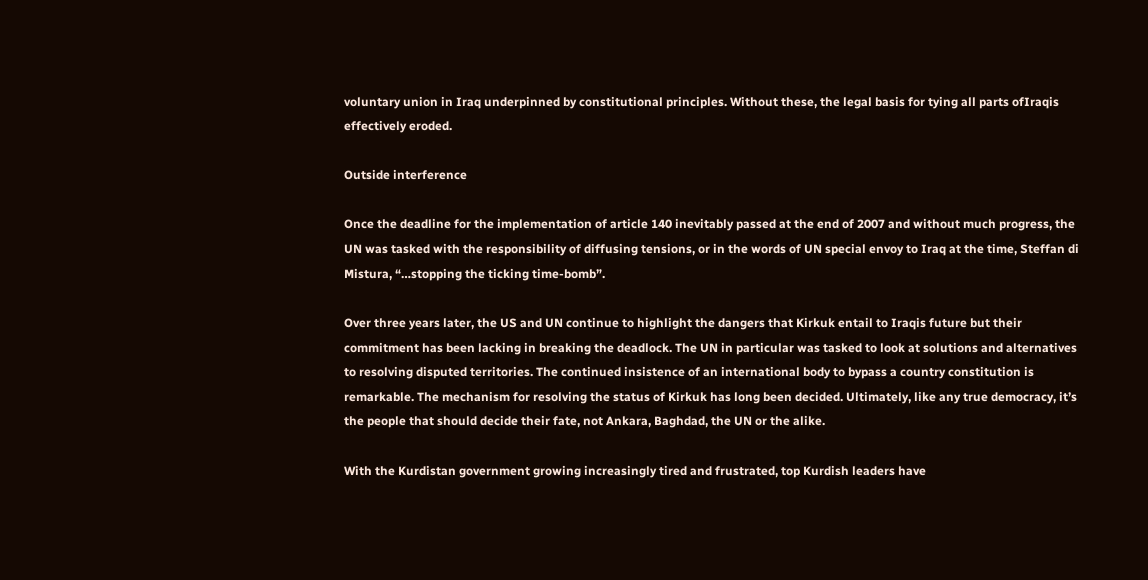voluntary union in Iraq underpinned by constitutional principles. Without these, the legal basis for tying all parts ofIraqis effectively eroded.

Outside interference

Once the deadline for the implementation of article 140 inevitably passed at the end of 2007 and without much progress, the UN was tasked with the responsibility of diffusing tensions, or in the words of UN special envoy to Iraq at the time, Steffan di Mistura, “…stopping the ticking time-bomb”.

Over three years later, the US and UN continue to highlight the dangers that Kirkuk entail to Iraqis future but their commitment has been lacking in breaking the deadlock. The UN in particular was tasked to look at solutions and alternatives to resolving disputed territories. The continued insistence of an international body to bypass a country constitution is remarkable. The mechanism for resolving the status of Kirkuk has long been decided. Ultimately, like any true democracy, it’s the people that should decide their fate, not Ankara, Baghdad, the UN or the alike.

With the Kurdistan government growing increasingly tired and frustrated, top Kurdish leaders have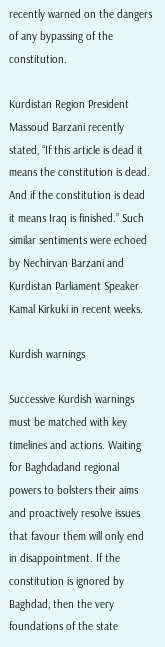recently warned on the dangers of any bypassing of the constitution.

Kurdistan Region President Massoud Barzani recently stated, “If this article is dead it means the constitution is dead. And if the constitution is dead it means Iraq is finished.” Such similar sentiments were echoed by Nechirvan Barzani and Kurdistan Parliament Speaker Kamal Kirkuki in recent weeks.

Kurdish warnings

Successive Kurdish warnings must be matched with key timelines and actions. Waiting for Baghdadand regional powers to bolsters their aims and proactively resolve issues that favour them will only end in disappointment. If the constitution is ignored by Baghdad, then the very foundations of the state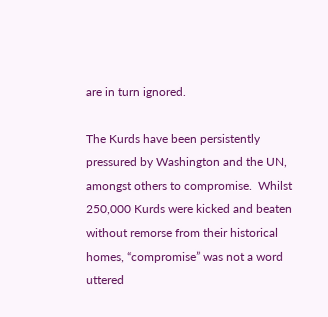are in turn ignored.

The Kurds have been persistently pressured by Washington and the UN, amongst others to compromise.  Whilst 250,000 Kurds were kicked and beaten without remorse from their historical homes, “compromise” was not a word uttered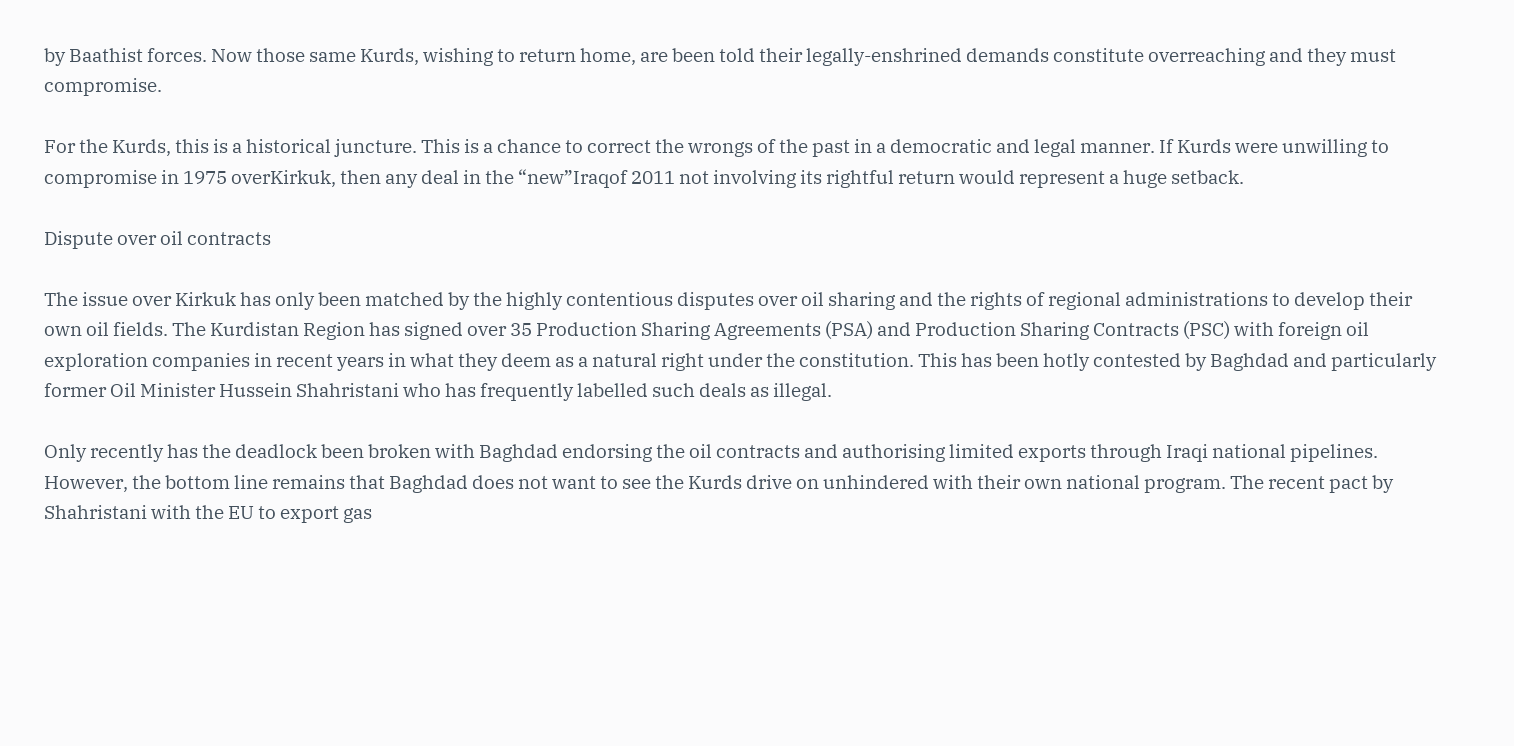by Baathist forces. Now those same Kurds, wishing to return home, are been told their legally-enshrined demands constitute overreaching and they must compromise.

For the Kurds, this is a historical juncture. This is a chance to correct the wrongs of the past in a democratic and legal manner. If Kurds were unwilling to compromise in 1975 overKirkuk, then any deal in the “new”Iraqof 2011 not involving its rightful return would represent a huge setback.

Dispute over oil contracts

The issue over Kirkuk has only been matched by the highly contentious disputes over oil sharing and the rights of regional administrations to develop their own oil fields. The Kurdistan Region has signed over 35 Production Sharing Agreements (PSA) and Production Sharing Contracts (PSC) with foreign oil exploration companies in recent years in what they deem as a natural right under the constitution. This has been hotly contested by Baghdad and particularly former Oil Minister Hussein Shahristani who has frequently labelled such deals as illegal.

Only recently has the deadlock been broken with Baghdad endorsing the oil contracts and authorising limited exports through Iraqi national pipelines. However, the bottom line remains that Baghdad does not want to see the Kurds drive on unhindered with their own national program. The recent pact by Shahristani with the EU to export gas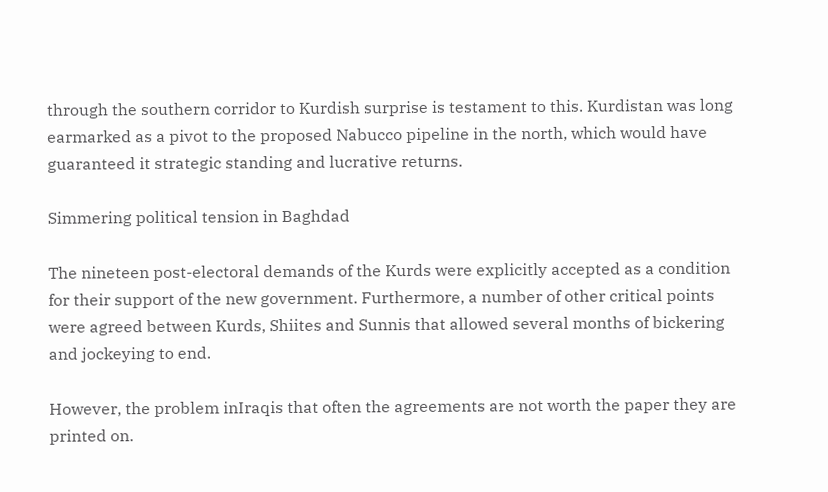through the southern corridor to Kurdish surprise is testament to this. Kurdistan was long earmarked as a pivot to the proposed Nabucco pipeline in the north, which would have guaranteed it strategic standing and lucrative returns.

Simmering political tension in Baghdad

The nineteen post-electoral demands of the Kurds were explicitly accepted as a condition for their support of the new government. Furthermore, a number of other critical points were agreed between Kurds, Shiites and Sunnis that allowed several months of bickering and jockeying to end.

However, the problem inIraqis that often the agreements are not worth the paper they are printed on.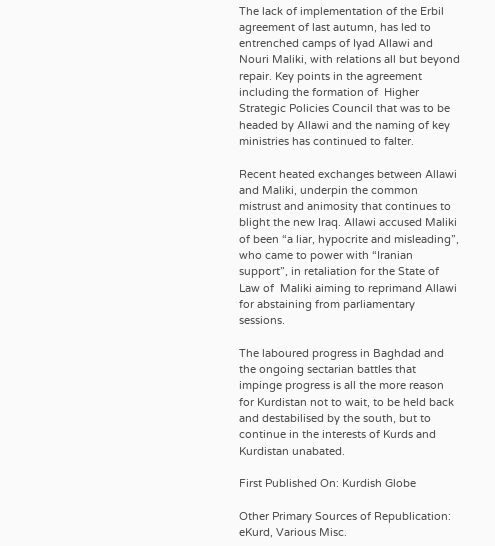The lack of implementation of the Erbil agreement of last autumn, has led to entrenched camps of Iyad Allawi and Nouri Maliki, with relations all but beyond repair. Key points in the agreement including the formation of  Higher Strategic Policies Council that was to be headed by Allawi and the naming of key ministries has continued to falter.

Recent heated exchanges between Allawi and Maliki, underpin the common mistrust and animosity that continues to blight the new Iraq. Allawi accused Maliki of been “a liar, hypocrite and misleading”, who came to power with “Iranian support”, in retaliation for the State of Law of  Maliki aiming to reprimand Allawi for abstaining from parliamentary sessions.

The laboured progress in Baghdad and the ongoing sectarian battles that impinge progress is all the more reason for Kurdistan not to wait, to be held back and destabilised by the south, but to continue in the interests of Kurds and Kurdistan unabated.

First Published On: Kurdish Globe

Other Primary Sources of Republication: eKurd, Various Misc.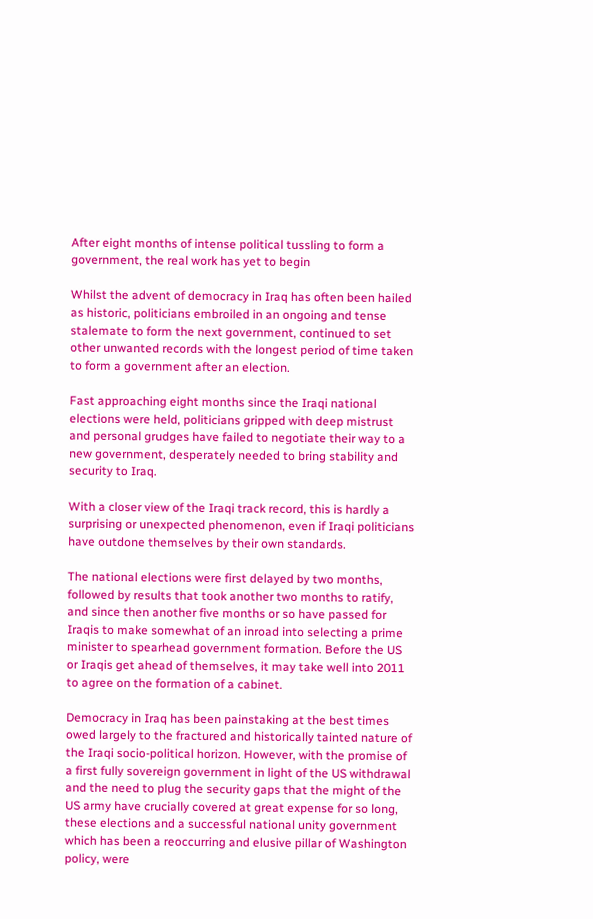After eight months of intense political tussling to form a government, the real work has yet to begin

Whilst the advent of democracy in Iraq has often been hailed as historic, politicians embroiled in an ongoing and tense stalemate to form the next government, continued to set other unwanted records with the longest period of time taken to form a government after an election.

Fast approaching eight months since the Iraqi national elections were held, politicians gripped with deep mistrust and personal grudges have failed to negotiate their way to a new government, desperately needed to bring stability and security to Iraq.

With a closer view of the Iraqi track record, this is hardly a surprising or unexpected phenomenon, even if Iraqi politicians have outdone themselves by their own standards.

The national elections were first delayed by two months, followed by results that took another two months to ratify, and since then another five months or so have passed for Iraqis to make somewhat of an inroad into selecting a prime minister to spearhead government formation. Before the US or Iraqis get ahead of themselves, it may take well into 2011 to agree on the formation of a cabinet.

Democracy in Iraq has been painstaking at the best times owed largely to the fractured and historically tainted nature of the Iraqi socio-political horizon. However, with the promise of a first fully sovereign government in light of the US withdrawal and the need to plug the security gaps that the might of the US army have crucially covered at great expense for so long, these elections and a successful national unity government which has been a reoccurring and elusive pillar of Washington policy, were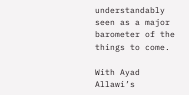understandably seen as a major barometer of the things to come.

With Ayad Allawi’s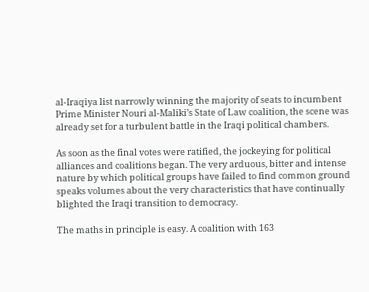al-Iraqiya list narrowly winning the majority of seats to incumbent Prime Minister Nouri al-Maliki’s State of Law coalition, the scene was already set for a turbulent battle in the Iraqi political chambers.

As soon as the final votes were ratified, the jockeying for political alliances and coalitions began. The very arduous, bitter and intense nature by which political groups have failed to find common ground speaks volumes about the very characteristics that have continually blighted the Iraqi transition to democracy.

The maths in principle is easy. A coalition with 163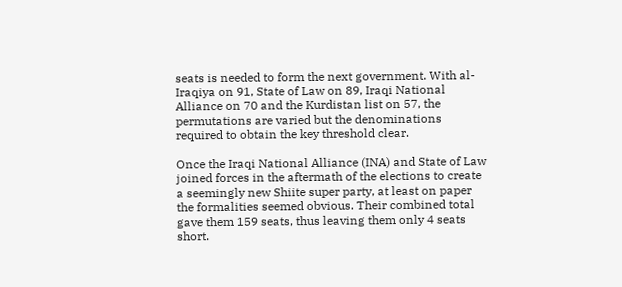seats is needed to form the next government. With al-Iraqiya on 91, State of Law on 89, Iraqi National Alliance on 70 and the Kurdistan list on 57, the permutations are varied but the denominations required to obtain the key threshold clear.

Once the Iraqi National Alliance (INA) and State of Law joined forces in the aftermath of the elections to create a seemingly new Shiite super party, at least on paper the formalities seemed obvious. Their combined total gave them 159 seats, thus leaving them only 4 seats short.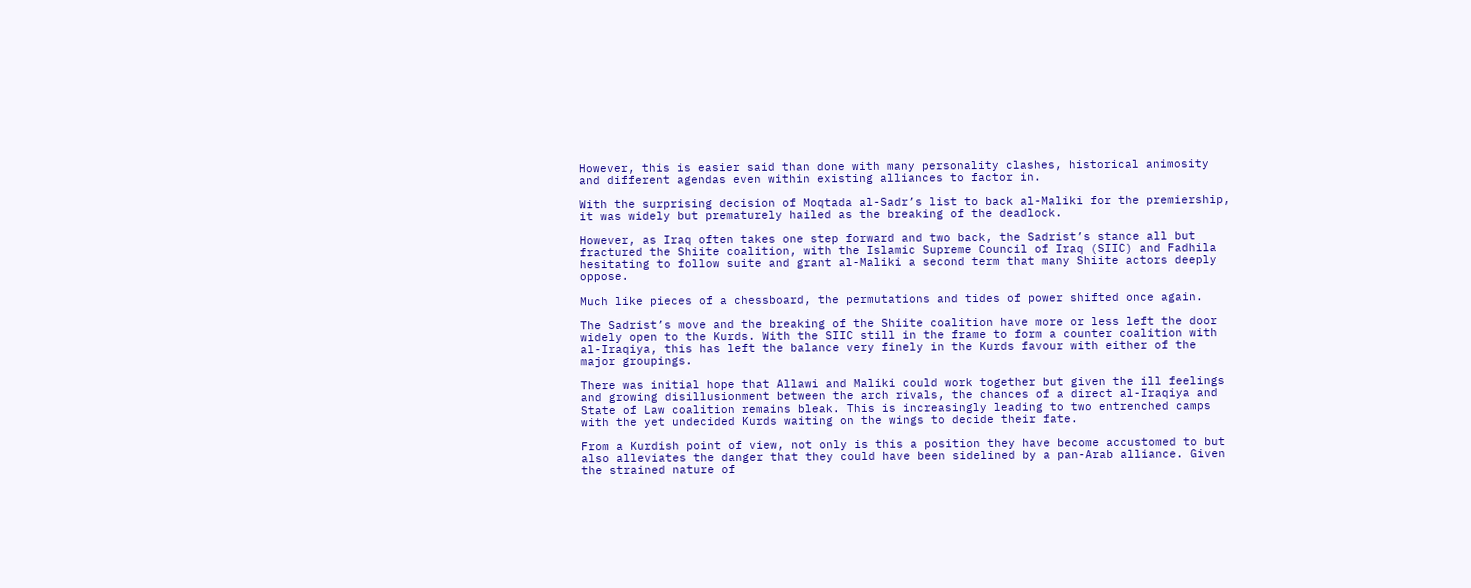However, this is easier said than done with many personality clashes, historical animosity and different agendas even within existing alliances to factor in.

With the surprising decision of Moqtada al-Sadr’s list to back al-Maliki for the premiership, it was widely but prematurely hailed as the breaking of the deadlock.

However, as Iraq often takes one step forward and two back, the Sadrist’s stance all but fractured the Shiite coalition, with the Islamic Supreme Council of Iraq (SIIC) and Fadhila hesitating to follow suite and grant al-Maliki a second term that many Shiite actors deeply oppose.

Much like pieces of a chessboard, the permutations and tides of power shifted once again.

The Sadrist’s move and the breaking of the Shiite coalition have more or less left the door widely open to the Kurds. With the SIIC still in the frame to form a counter coalition with al-Iraqiya, this has left the balance very finely in the Kurds favour with either of the major groupings.

There was initial hope that Allawi and Maliki could work together but given the ill feelings and growing disillusionment between the arch rivals, the chances of a direct al-Iraqiya and State of Law coalition remains bleak. This is increasingly leading to two entrenched camps with the yet undecided Kurds waiting on the wings to decide their fate.

From a Kurdish point of view, not only is this a position they have become accustomed to but also alleviates the danger that they could have been sidelined by a pan-Arab alliance. Given the strained nature of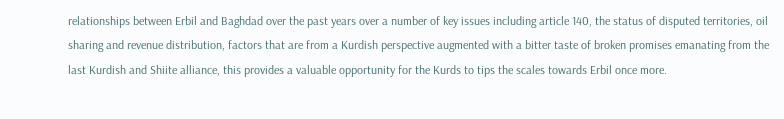relationships between Erbil and Baghdad over the past years over a number of key issues including article 140, the status of disputed territories, oil sharing and revenue distribution, factors that are from a Kurdish perspective augmented with a bitter taste of broken promises emanating from the last Kurdish and Shiite alliance, this provides a valuable opportunity for the Kurds to tips the scales towards Erbil once more.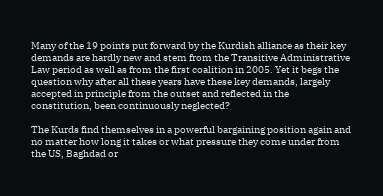Many of the 19 points put forward by the Kurdish alliance as their key demands are hardly new and stem from the Transitive Administrative Law period as well as from the first coalition in 2005. Yet it begs the question why after all these years have these key demands, largely accepted in principle from the outset and reflected in the constitution, been continuously neglected?

The Kurds find themselves in a powerful bargaining position again and no matter how long it takes or what pressure they come under from the US, Baghdad or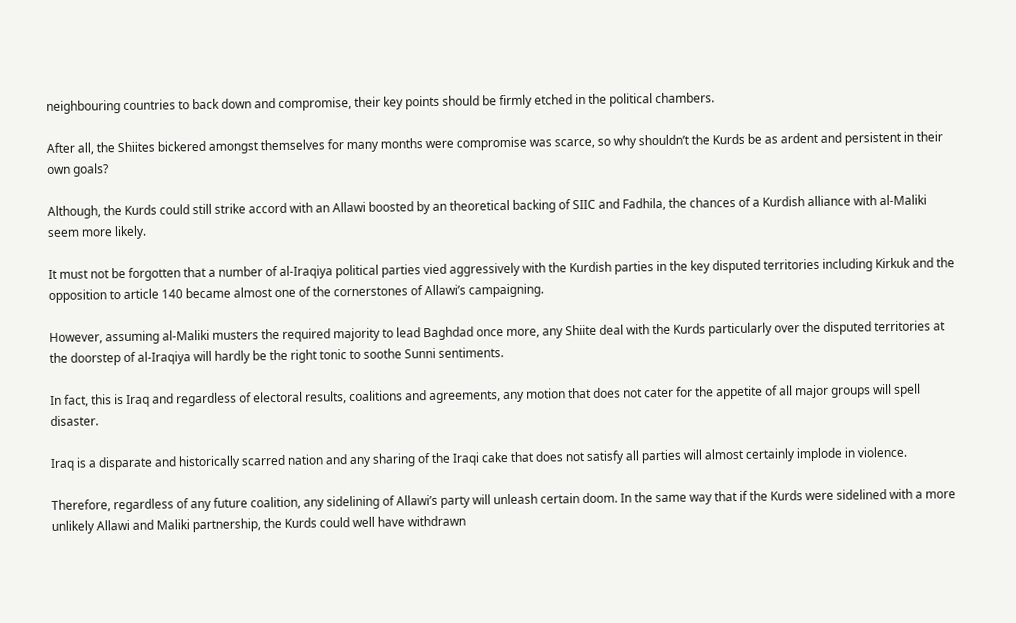neighbouring countries to back down and compromise, their key points should be firmly etched in the political chambers.

After all, the Shiites bickered amongst themselves for many months were compromise was scarce, so why shouldn’t the Kurds be as ardent and persistent in their own goals?

Although, the Kurds could still strike accord with an Allawi boosted by an theoretical backing of SIIC and Fadhila, the chances of a Kurdish alliance with al-Maliki seem more likely.

It must not be forgotten that a number of al-Iraqiya political parties vied aggressively with the Kurdish parties in the key disputed territories including Kirkuk and the opposition to article 140 became almost one of the cornerstones of Allawi’s campaigning.

However, assuming al-Maliki musters the required majority to lead Baghdad once more, any Shiite deal with the Kurds particularly over the disputed territories at the doorstep of al-Iraqiya will hardly be the right tonic to soothe Sunni sentiments.

In fact, this is Iraq and regardless of electoral results, coalitions and agreements, any motion that does not cater for the appetite of all major groups will spell disaster.

Iraq is a disparate and historically scarred nation and any sharing of the Iraqi cake that does not satisfy all parties will almost certainly implode in violence.

Therefore, regardless of any future coalition, any sidelining of Allawi’s party will unleash certain doom. In the same way that if the Kurds were sidelined with a more unlikely Allawi and Maliki partnership, the Kurds could well have withdrawn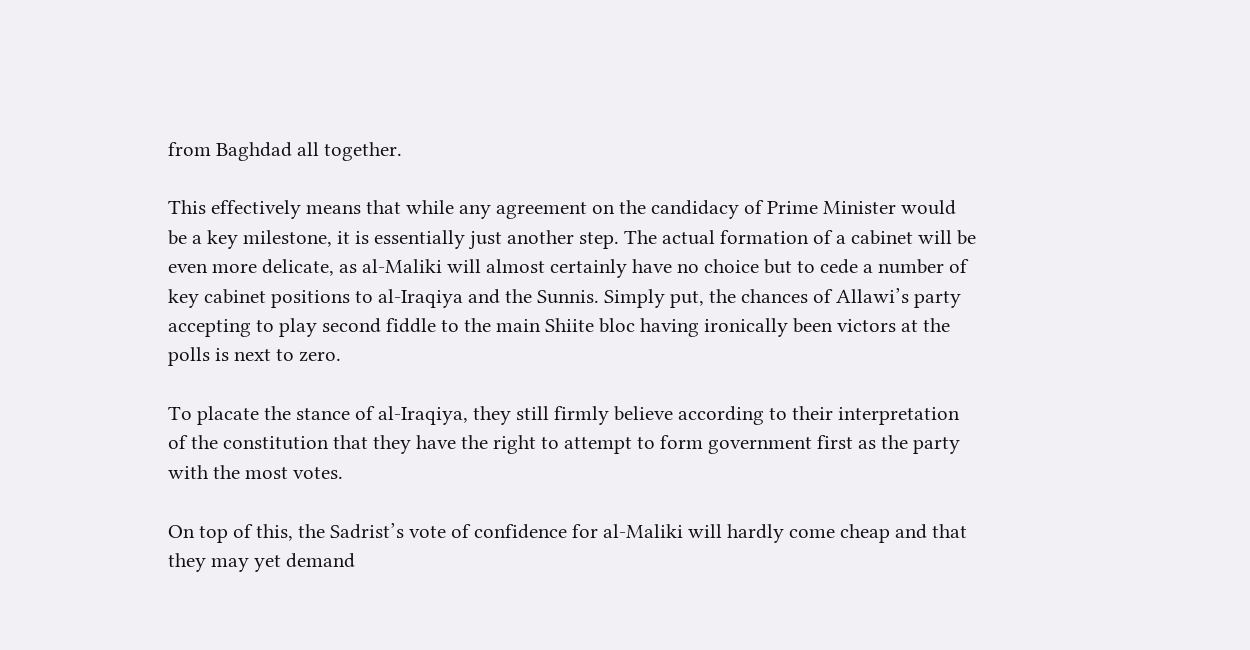from Baghdad all together.

This effectively means that while any agreement on the candidacy of Prime Minister would be a key milestone, it is essentially just another step. The actual formation of a cabinet will be even more delicate, as al-Maliki will almost certainly have no choice but to cede a number of key cabinet positions to al-Iraqiya and the Sunnis. Simply put, the chances of Allawi’s party accepting to play second fiddle to the main Shiite bloc having ironically been victors at the polls is next to zero.

To placate the stance of al-Iraqiya, they still firmly believe according to their interpretation of the constitution that they have the right to attempt to form government first as the party with the most votes.

On top of this, the Sadrist’s vote of confidence for al-Maliki will hardly come cheap and that they may yet demand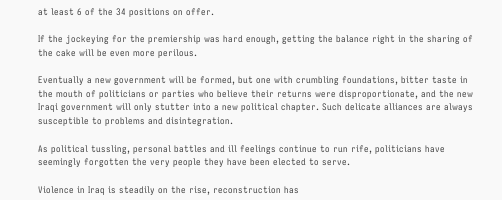at least 6 of the 34 positions on offer.

If the jockeying for the premiership was hard enough, getting the balance right in the sharing of the cake will be even more perilous.

Eventually a new government will be formed, but one with crumbling foundations, bitter taste in the mouth of politicians or parties who believe their returns were disproportionate, and the new Iraqi government will only stutter into a new political chapter. Such delicate alliances are always susceptible to problems and disintegration.

As political tussling, personal battles and ill feelings continue to run rife, politicians have seemingly forgotten the very people they have been elected to serve.

Violence in Iraq is steadily on the rise, reconstruction has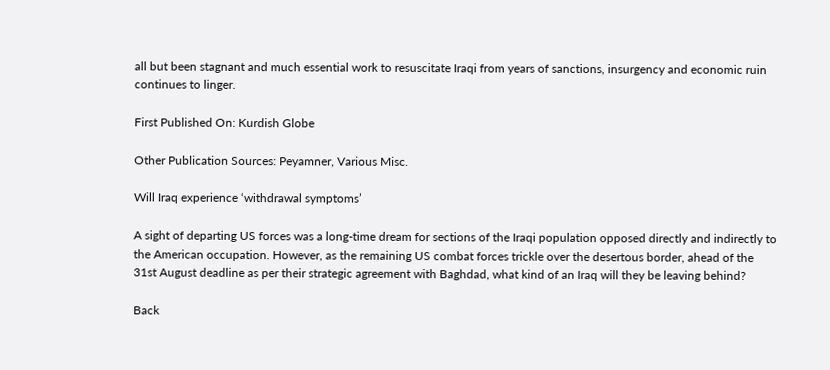all but been stagnant and much essential work to resuscitate Iraqi from years of sanctions, insurgency and economic ruin continues to linger.

First Published On: Kurdish Globe

Other Publication Sources: Peyamner, Various Misc.

Will Iraq experience ‘withdrawal symptoms’

A sight of departing US forces was a long-time dream for sections of the Iraqi population opposed directly and indirectly to the American occupation. However, as the remaining US combat forces trickle over the desertous border, ahead of the 31st August deadline as per their strategic agreement with Baghdad, what kind of an Iraq will they be leaving behind?

Back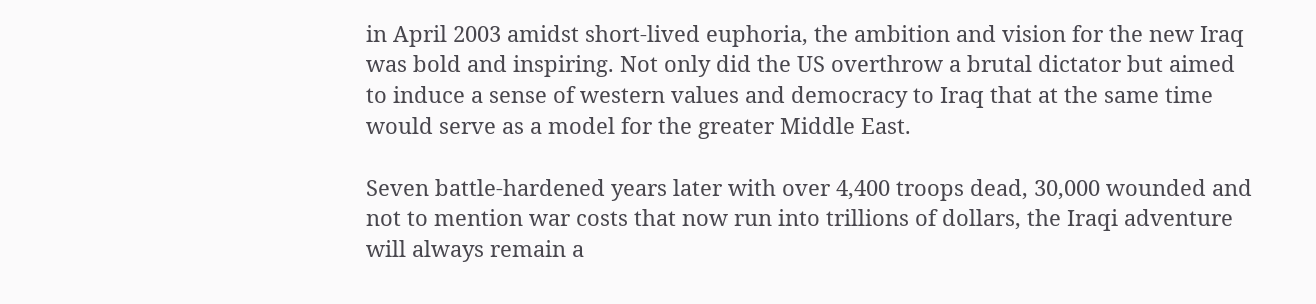in April 2003 amidst short-lived euphoria, the ambition and vision for the new Iraq was bold and inspiring. Not only did the US overthrow a brutal dictator but aimed to induce a sense of western values and democracy to Iraq that at the same time would serve as a model for the greater Middle East.

Seven battle-hardened years later with over 4,400 troops dead, 30,000 wounded and not to mention war costs that now run into trillions of dollars, the Iraqi adventure will always remain a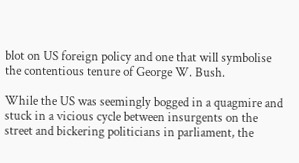blot on US foreign policy and one that will symbolise the contentious tenure of George W. Bush.

While the US was seemingly bogged in a quagmire and stuck in a vicious cycle between insurgents on the street and bickering politicians in parliament, the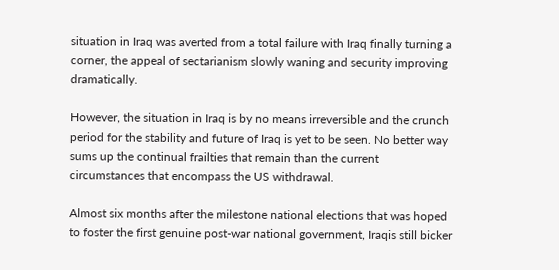situation in Iraq was averted from a total failure with Iraq finally turning a corner, the appeal of sectarianism slowly waning and security improving dramatically.

However, the situation in Iraq is by no means irreversible and the crunch period for the stability and future of Iraq is yet to be seen. No better way sums up the continual frailties that remain than the current circumstances that encompass the US withdrawal.

Almost six months after the milestone national elections that was hoped to foster the first genuine post-war national government, Iraqis still bicker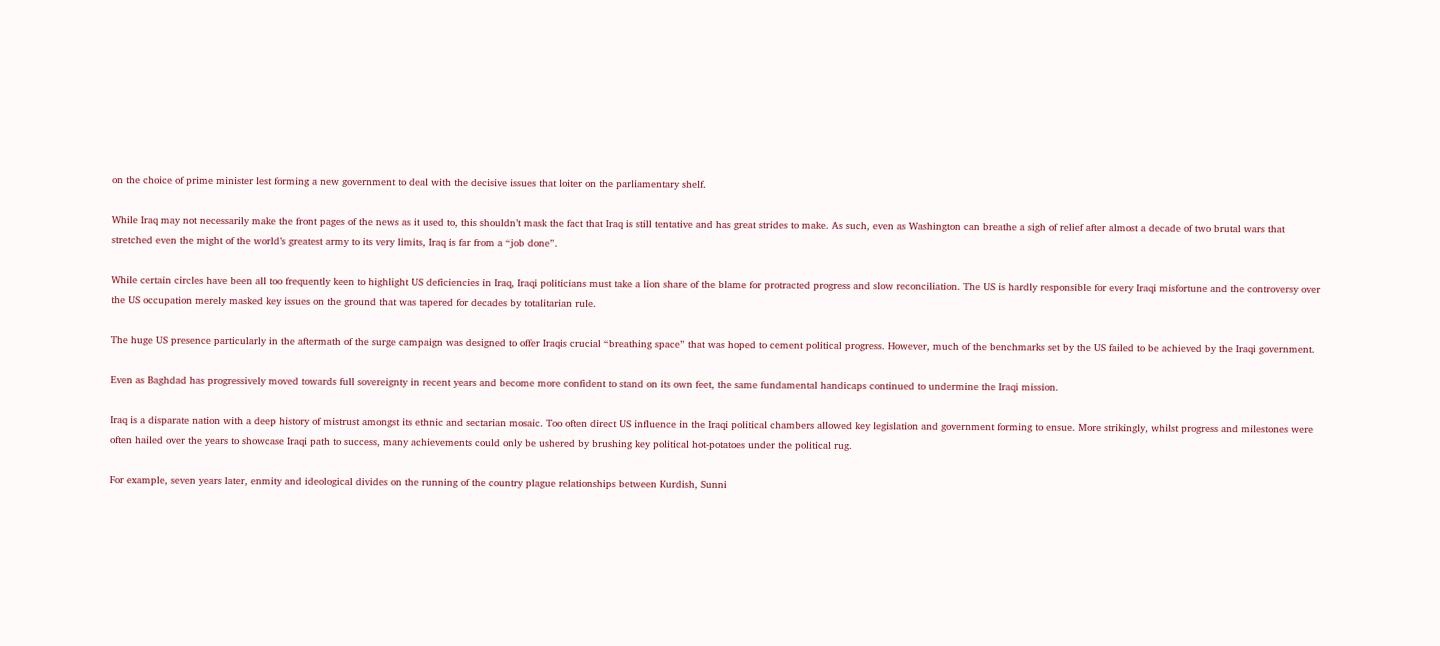on the choice of prime minister lest forming a new government to deal with the decisive issues that loiter on the parliamentary shelf.

While Iraq may not necessarily make the front pages of the news as it used to, this shouldn’t mask the fact that Iraq is still tentative and has great strides to make. As such, even as Washington can breathe a sigh of relief after almost a decade of two brutal wars that stretched even the might of the world’s greatest army to its very limits, Iraq is far from a “job done”.

While certain circles have been all too frequently keen to highlight US deficiencies in Iraq, Iraqi politicians must take a lion share of the blame for protracted progress and slow reconciliation. The US is hardly responsible for every Iraqi misfortune and the controversy over the US occupation merely masked key issues on the ground that was tapered for decades by totalitarian rule.

The huge US presence particularly in the aftermath of the surge campaign was designed to offer Iraqis crucial “breathing space” that was hoped to cement political progress. However, much of the benchmarks set by the US failed to be achieved by the Iraqi government.

Even as Baghdad has progressively moved towards full sovereignty in recent years and become more confident to stand on its own feet, the same fundamental handicaps continued to undermine the Iraqi mission.

Iraq is a disparate nation with a deep history of mistrust amongst its ethnic and sectarian mosaic. Too often direct US influence in the Iraqi political chambers allowed key legislation and government forming to ensue. More strikingly, whilst progress and milestones were often hailed over the years to showcase Iraqi path to success, many achievements could only be ushered by brushing key political hot-potatoes under the political rug.

For example, seven years later, enmity and ideological divides on the running of the country plague relationships between Kurdish, Sunni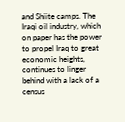and Shiite camps. The Iraqi oil industry, which on paper has the power to propel Iraq to great economic heights, continues to linger behind with a lack of a census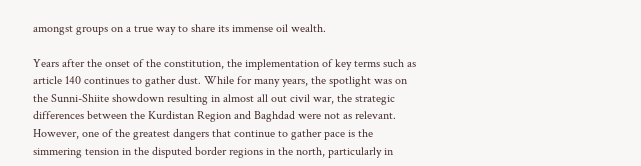amongst groups on a true way to share its immense oil wealth.

Years after the onset of the constitution, the implementation of key terms such as article 140 continues to gather dust. While for many years, the spotlight was on the Sunni-Shiite showdown resulting in almost all out civil war, the strategic differences between the Kurdistan Region and Baghdad were not as relevant. However, one of the greatest dangers that continue to gather pace is the simmering tension in the disputed border regions in the north, particularly in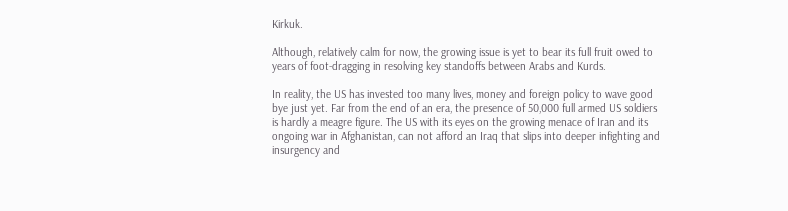Kirkuk.

Although, relatively calm for now, the growing issue is yet to bear its full fruit owed to years of foot-dragging in resolving key standoffs between Arabs and Kurds.

In reality, the US has invested too many lives, money and foreign policy to wave good bye just yet. Far from the end of an era, the presence of 50,000 full armed US soldiers is hardly a meagre figure. The US with its eyes on the growing menace of Iran and its ongoing war in Afghanistan, can not afford an Iraq that slips into deeper infighting and insurgency and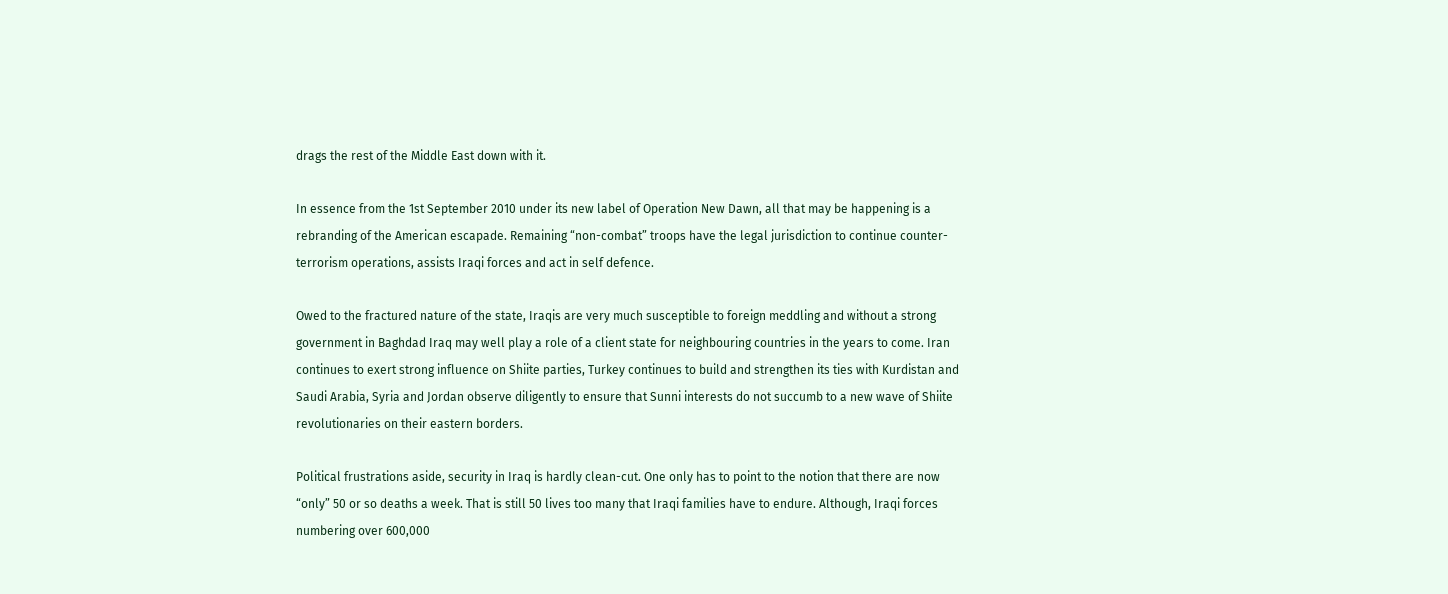drags the rest of the Middle East down with it.

In essence from the 1st September 2010 under its new label of Operation New Dawn, all that may be happening is a rebranding of the American escapade. Remaining “non-combat” troops have the legal jurisdiction to continue counter-terrorism operations, assists Iraqi forces and act in self defence.

Owed to the fractured nature of the state, Iraqis are very much susceptible to foreign meddling and without a strong government in Baghdad Iraq may well play a role of a client state for neighbouring countries in the years to come. Iran continues to exert strong influence on Shiite parties, Turkey continues to build and strengthen its ties with Kurdistan and Saudi Arabia, Syria and Jordan observe diligently to ensure that Sunni interests do not succumb to a new wave of Shiite revolutionaries on their eastern borders.

Political frustrations aside, security in Iraq is hardly clean-cut. One only has to point to the notion that there are now “only” 50 or so deaths a week. That is still 50 lives too many that Iraqi families have to endure. Although, Iraqi forces numbering over 600,000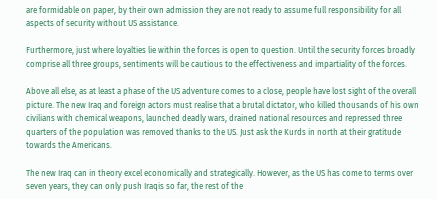are formidable on paper, by their own admission they are not ready to assume full responsibility for all aspects of security without US assistance.

Furthermore, just where loyalties lie within the forces is open to question. Until the security forces broadly comprise all three groups, sentiments will be cautious to the effectiveness and impartiality of the forces.

Above all else, as at least a phase of the US adventure comes to a close, people have lost sight of the overall picture. The new Iraq and foreign actors must realise that a brutal dictator, who killed thousands of his own civilians with chemical weapons, launched deadly wars, drained national resources and repressed three quarters of the population was removed thanks to the US. Just ask the Kurds in north at their gratitude towards the Americans.

The new Iraq can in theory excel economically and strategically. However, as the US has come to terms over seven years, they can only push Iraqis so far, the rest of the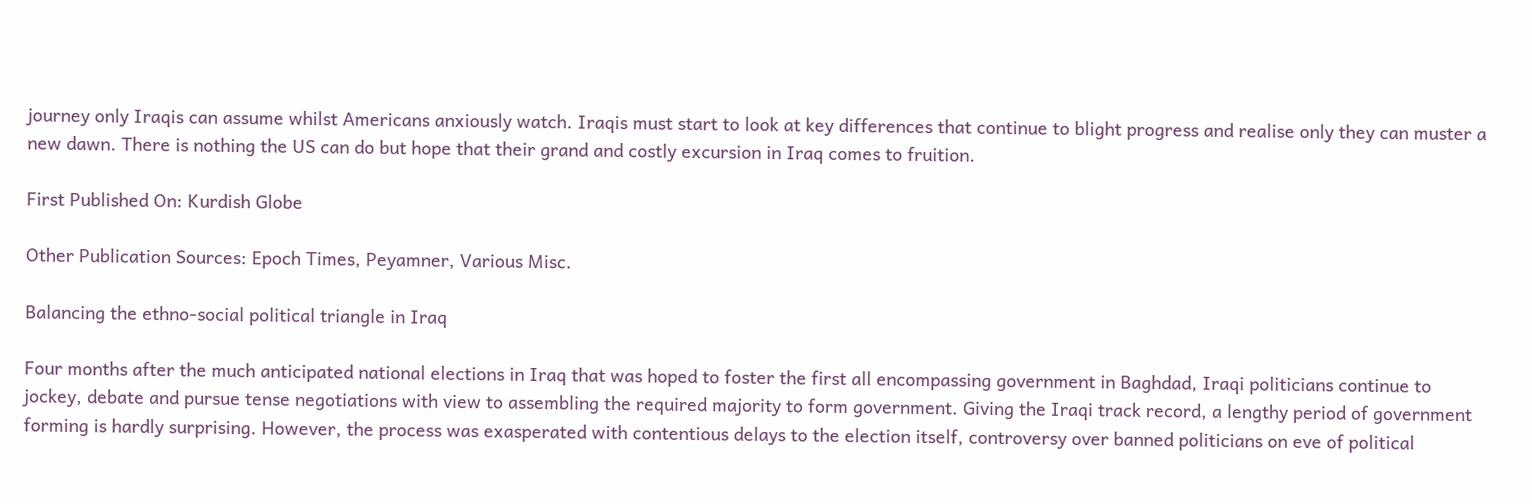journey only Iraqis can assume whilst Americans anxiously watch. Iraqis must start to look at key differences that continue to blight progress and realise only they can muster a new dawn. There is nothing the US can do but hope that their grand and costly excursion in Iraq comes to fruition.

First Published On: Kurdish Globe

Other Publication Sources: Epoch Times, Peyamner, Various Misc.

Balancing the ethno-social political triangle in Iraq

Four months after the much anticipated national elections in Iraq that was hoped to foster the first all encompassing government in Baghdad, Iraqi politicians continue to jockey, debate and pursue tense negotiations with view to assembling the required majority to form government. Giving the Iraqi track record, a lengthy period of government forming is hardly surprising. However, the process was exasperated with contentious delays to the election itself, controversy over banned politicians on eve of political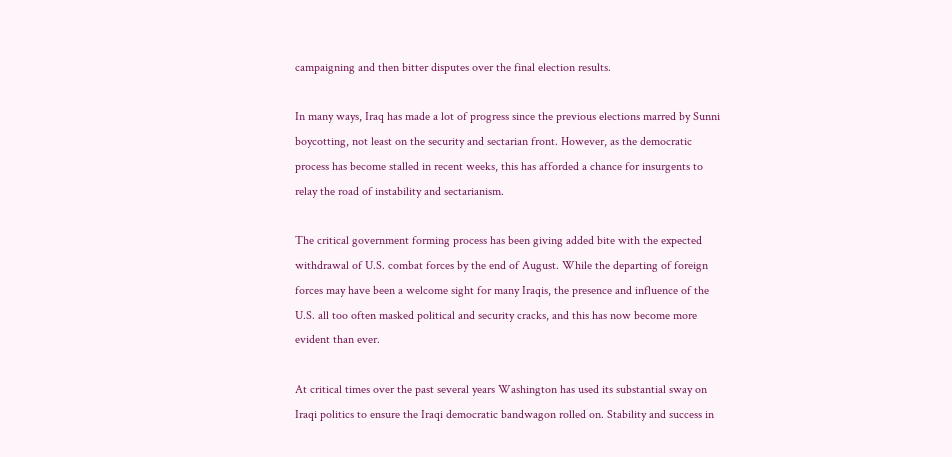campaigning and then bitter disputes over the final election results.

In many ways, Iraq has made a lot of progress since the previous elections marred by Sunni boycotting, not least on the security and sectarian front. However, as the democratic process has become stalled in recent weeks, this has afforded a chance for insurgents to relay the road of instability and sectarianism.

The critical government forming process has been giving added bite with the expected withdrawal of U.S. combat forces by the end of August. While the departing of foreign forces may have been a welcome sight for many Iraqis, the presence and influence of the U.S. all too often masked political and security cracks, and this has now become more evident than ever.

At critical times over the past several years Washington has used its substantial sway on Iraqi politics to ensure the Iraqi democratic bandwagon rolled on. Stability and success in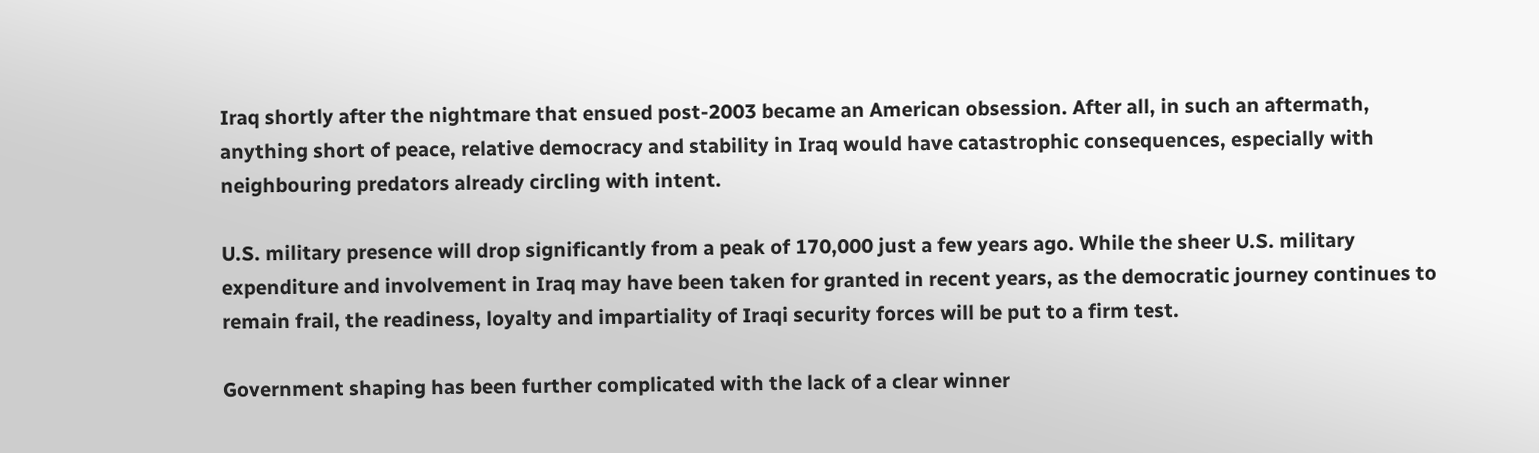Iraq shortly after the nightmare that ensued post-2003 became an American obsession. After all, in such an aftermath, anything short of peace, relative democracy and stability in Iraq would have catastrophic consequences, especially with neighbouring predators already circling with intent.

U.S. military presence will drop significantly from a peak of 170,000 just a few years ago. While the sheer U.S. military expenditure and involvement in Iraq may have been taken for granted in recent years, as the democratic journey continues to remain frail, the readiness, loyalty and impartiality of Iraqi security forces will be put to a firm test.

Government shaping has been further complicated with the lack of a clear winner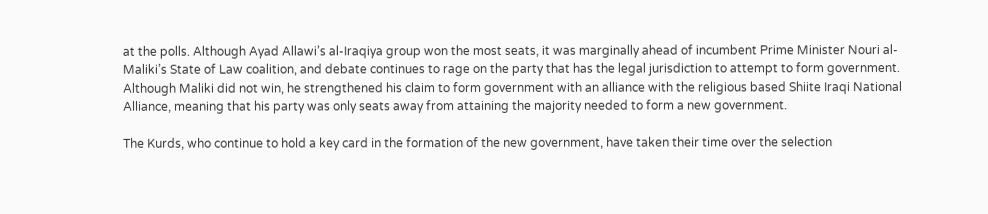at the polls. Although Ayad Allawi’s al-Iraqiya group won the most seats, it was marginally ahead of incumbent Prime Minister Nouri al-Maliki’s State of Law coalition, and debate continues to rage on the party that has the legal jurisdiction to attempt to form government. Although Maliki did not win, he strengthened his claim to form government with an alliance with the religious based Shiite Iraqi National Alliance, meaning that his party was only seats away from attaining the majority needed to form a new government.

The Kurds, who continue to hold a key card in the formation of the new government, have taken their time over the selection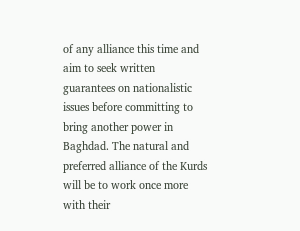of any alliance this time and aim to seek written guarantees on nationalistic issues before committing to bring another power in Baghdad. The natural and preferred alliance of the Kurds will be to work once more with their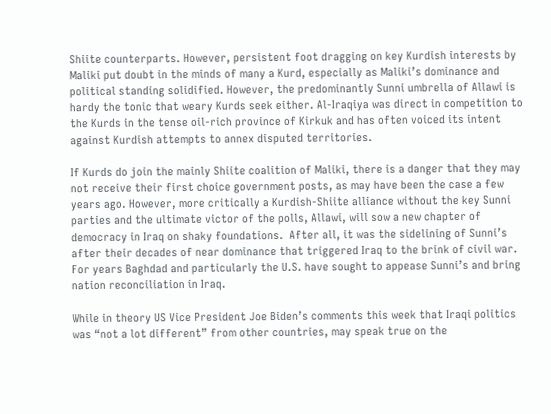Shiite counterparts. However, persistent foot dragging on key Kurdish interests by Maliki put doubt in the minds of many a Kurd, especially as Maliki’s dominance and political standing solidified. However, the predominantly Sunni umbrella of Allawi is hardy the tonic that weary Kurds seek either. Al-Iraqiya was direct in competition to the Kurds in the tense oil-rich province of Kirkuk and has often voiced its intent against Kurdish attempts to annex disputed territories.

If Kurds do join the mainly Shiite coalition of Maliki, there is a danger that they may not receive their first choice government posts, as may have been the case a few years ago. However, more critically a Kurdish-Shiite alliance without the key Sunni parties and the ultimate victor of the polls, Allawi, will sow a new chapter of democracy in Iraq on shaky foundations.  After all, it was the sidelining of Sunni’s after their decades of near dominance that triggered Iraq to the brink of civil war. For years Baghdad and particularly the U.S. have sought to appease Sunni’s and bring nation reconciliation in Iraq.

While in theory US Vice President Joe Biden’s comments this week that Iraqi politics was “not a lot different” from other countries, may speak true on the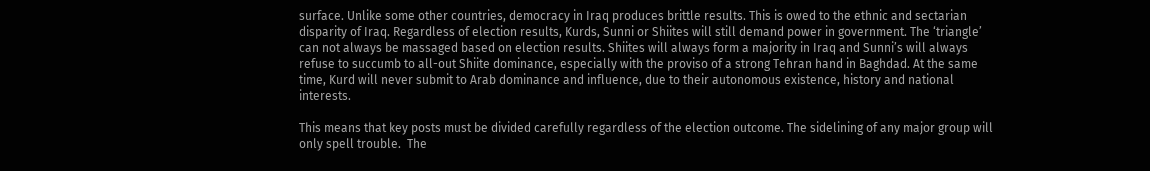surface. Unlike some other countries, democracy in Iraq produces brittle results. This is owed to the ethnic and sectarian disparity of Iraq. Regardless of election results, Kurds, Sunni or Shiites will still demand power in government. The ‘triangle’ can not always be massaged based on election results. Shiites will always form a majority in Iraq and Sunni’s will always refuse to succumb to all-out Shiite dominance, especially with the proviso of a strong Tehran hand in Baghdad. At the same time, Kurd will never submit to Arab dominance and influence, due to their autonomous existence, history and national interests.

This means that key posts must be divided carefully regardless of the election outcome. The sidelining of any major group will only spell trouble.  The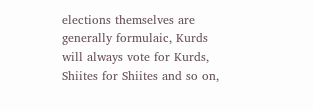elections themselves are generally formulaic, Kurds will always vote for Kurds, Shiites for Shiites and so on,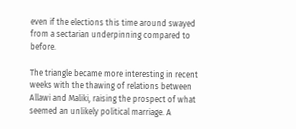even if the elections this time around swayed from a sectarian underpinning compared to before.

The triangle became more interesting in recent weeks with the thawing of relations between Allawi and Maliki, raising the prospect of what seemed an unlikely political marriage. A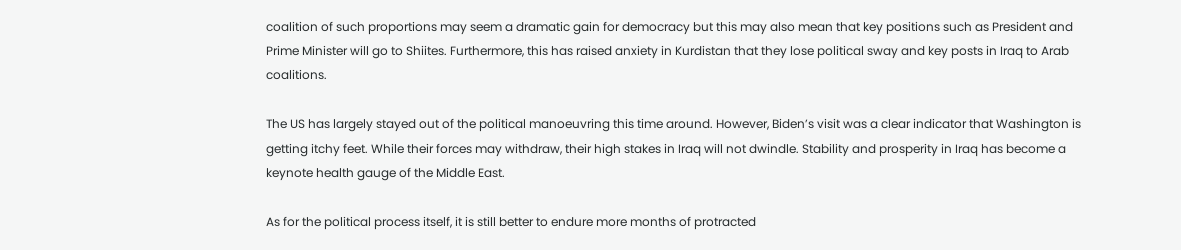coalition of such proportions may seem a dramatic gain for democracy but this may also mean that key positions such as President and Prime Minister will go to Shiites. Furthermore, this has raised anxiety in Kurdistan that they lose political sway and key posts in Iraq to Arab coalitions.

The US has largely stayed out of the political manoeuvring this time around. However, Biden’s visit was a clear indicator that Washington is getting itchy feet. While their forces may withdraw, their high stakes in Iraq will not dwindle. Stability and prosperity in Iraq has become a keynote health gauge of the Middle East.

As for the political process itself, it is still better to endure more months of protracted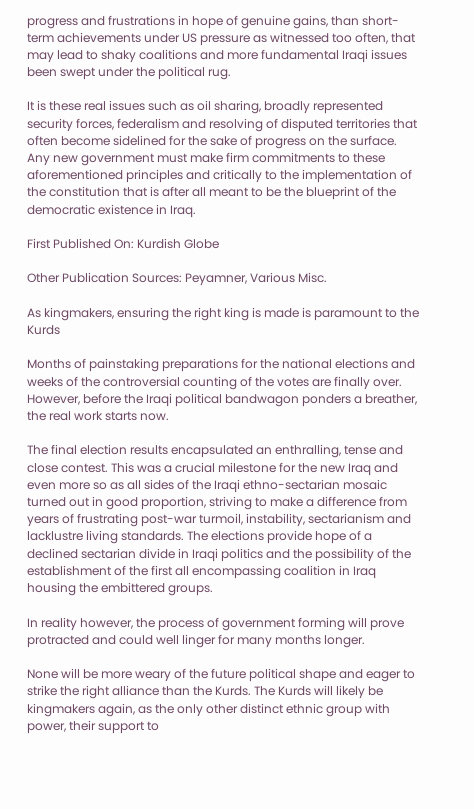progress and frustrations in hope of genuine gains, than short-term achievements under US pressure as witnessed too often, that may lead to shaky coalitions and more fundamental Iraqi issues been swept under the political rug.

It is these real issues such as oil sharing, broadly represented security forces, federalism and resolving of disputed territories that often become sidelined for the sake of progress on the surface. Any new government must make firm commitments to these aforementioned principles and critically to the implementation of the constitution that is after all meant to be the blueprint of the democratic existence in Iraq.

First Published On: Kurdish Globe

Other Publication Sources: Peyamner, Various Misc.

As kingmakers, ensuring the right king is made is paramount to the Kurds

Months of painstaking preparations for the national elections and weeks of the controversial counting of the votes are finally over. However, before the Iraqi political bandwagon ponders a breather, the real work starts now.

The final election results encapsulated an enthralling, tense and close contest. This was a crucial milestone for the new Iraq and even more so as all sides of the Iraqi ethno-sectarian mosaic turned out in good proportion, striving to make a difference from years of frustrating post-war turmoil, instability, sectarianism and lacklustre living standards. The elections provide hope of a declined sectarian divide in Iraqi politics and the possibility of the establishment of the first all encompassing coalition in Iraq housing the embittered groups.

In reality however, the process of government forming will prove protracted and could well linger for many months longer.

None will be more weary of the future political shape and eager to strike the right alliance than the Kurds. The Kurds will likely be kingmakers again, as the only other distinct ethnic group with power, their support to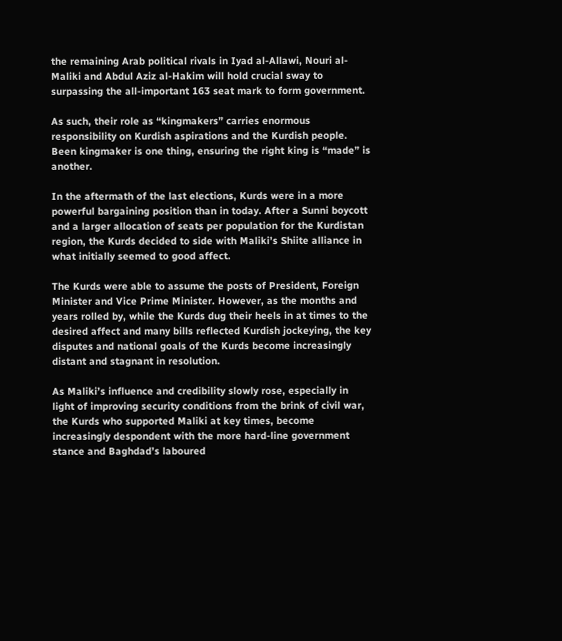the remaining Arab political rivals in Iyad al-Allawi, Nouri al-Maliki and Abdul Aziz al-Hakim will hold crucial sway to surpassing the all-important 163 seat mark to form government.

As such, their role as “kingmakers” carries enormous responsibility on Kurdish aspirations and the Kurdish people. Been kingmaker is one thing, ensuring the right king is “made” is another.

In the aftermath of the last elections, Kurds were in a more powerful bargaining position than in today. After a Sunni boycott and a larger allocation of seats per population for the Kurdistan region, the Kurds decided to side with Maliki’s Shiite alliance in what initially seemed to good affect.

The Kurds were able to assume the posts of President, Foreign Minister and Vice Prime Minister. However, as the months and years rolled by, while the Kurds dug their heels in at times to the desired affect and many bills reflected Kurdish jockeying, the key disputes and national goals of the Kurds become increasingly distant and stagnant in resolution.

As Maliki’s influence and credibility slowly rose, especially in light of improving security conditions from the brink of civil war, the Kurds who supported Maliki at key times, become increasingly despondent with the more hard-line government stance and Baghdad’s laboured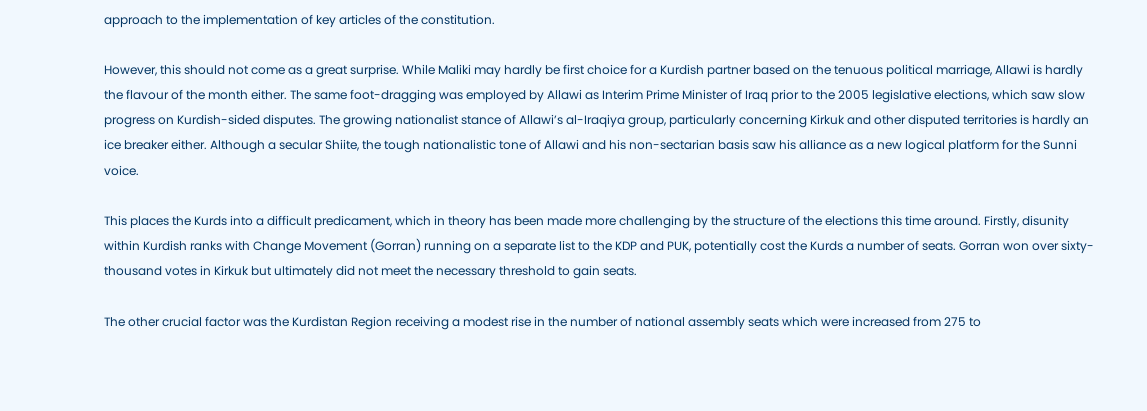approach to the implementation of key articles of the constitution.

However, this should not come as a great surprise. While Maliki may hardly be first choice for a Kurdish partner based on the tenuous political marriage, Allawi is hardly the flavour of the month either. The same foot-dragging was employed by Allawi as Interim Prime Minister of Iraq prior to the 2005 legislative elections, which saw slow progress on Kurdish-sided disputes. The growing nationalist stance of Allawi’s al-Iraqiya group, particularly concerning Kirkuk and other disputed territories is hardly an ice breaker either. Although a secular Shiite, the tough nationalistic tone of Allawi and his non-sectarian basis saw his alliance as a new logical platform for the Sunni voice.

This places the Kurds into a difficult predicament, which in theory has been made more challenging by the structure of the elections this time around. Firstly, disunity within Kurdish ranks with Change Movement (Gorran) running on a separate list to the KDP and PUK, potentially cost the Kurds a number of seats. Gorran won over sixty-thousand votes in Kirkuk but ultimately did not meet the necessary threshold to gain seats.

The other crucial factor was the Kurdistan Region receiving a modest rise in the number of national assembly seats which were increased from 275 to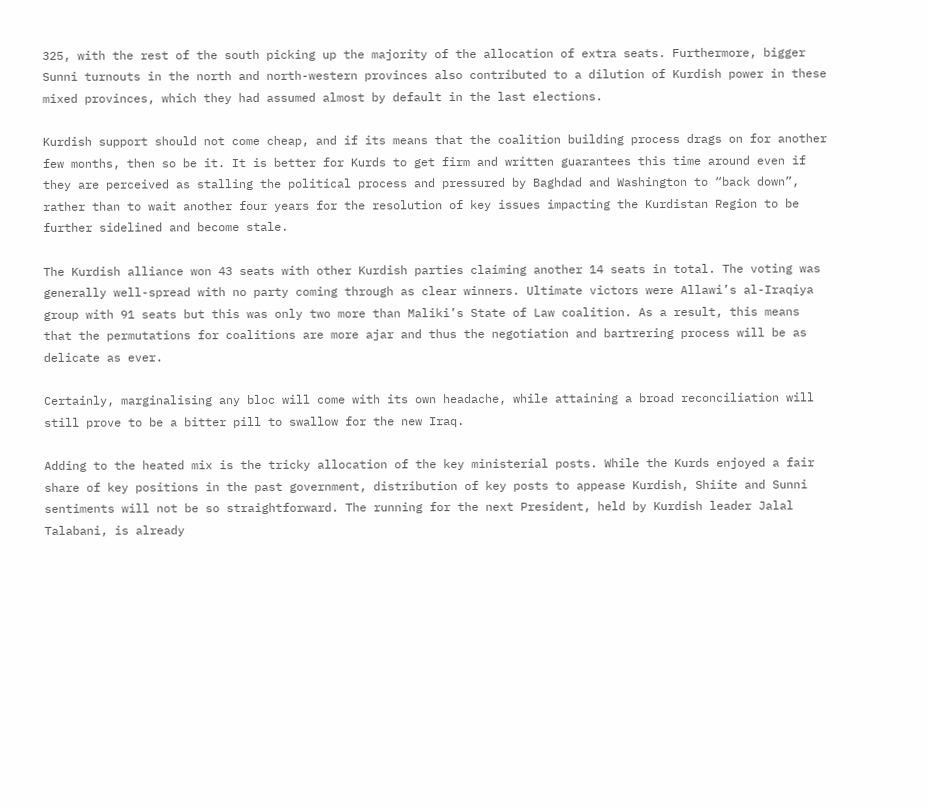325, with the rest of the south picking up the majority of the allocation of extra seats. Furthermore, bigger Sunni turnouts in the north and north-western provinces also contributed to a dilution of Kurdish power in these mixed provinces, which they had assumed almost by default in the last elections.

Kurdish support should not come cheap, and if its means that the coalition building process drags on for another few months, then so be it. It is better for Kurds to get firm and written guarantees this time around even if they are perceived as stalling the political process and pressured by Baghdad and Washington to “back down”, rather than to wait another four years for the resolution of key issues impacting the Kurdistan Region to be further sidelined and become stale.

The Kurdish alliance won 43 seats with other Kurdish parties claiming another 14 seats in total. The voting was generally well-spread with no party coming through as clear winners. Ultimate victors were Allawi’s al-Iraqiya group with 91 seats but this was only two more than Maliki’s State of Law coalition. As a result, this means that the permutations for coalitions are more ajar and thus the negotiation and bartrering process will be as delicate as ever.

Certainly, marginalising any bloc will come with its own headache, while attaining a broad reconciliation will still prove to be a bitter pill to swallow for the new Iraq.

Adding to the heated mix is the tricky allocation of the key ministerial posts. While the Kurds enjoyed a fair share of key positions in the past government, distribution of key posts to appease Kurdish, Shiite and Sunni sentiments will not be so straightforward. The running for the next President, held by Kurdish leader Jalal Talabani, is already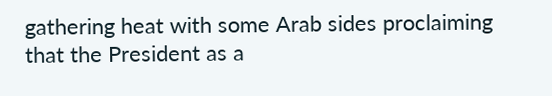gathering heat with some Arab sides proclaiming that the President as a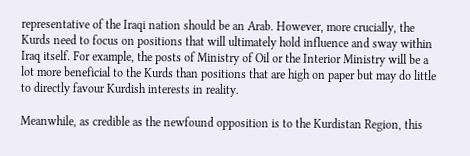representative of the Iraqi nation should be an Arab. However, more crucially, the Kurds need to focus on positions that will ultimately hold influence and sway within Iraq itself. For example, the posts of Ministry of Oil or the Interior Ministry will be a lot more beneficial to the Kurds than positions that are high on paper but may do little to directly favour Kurdish interests in reality.

Meanwhile, as credible as the newfound opposition is to the Kurdistan Region, this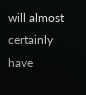will almost certainly have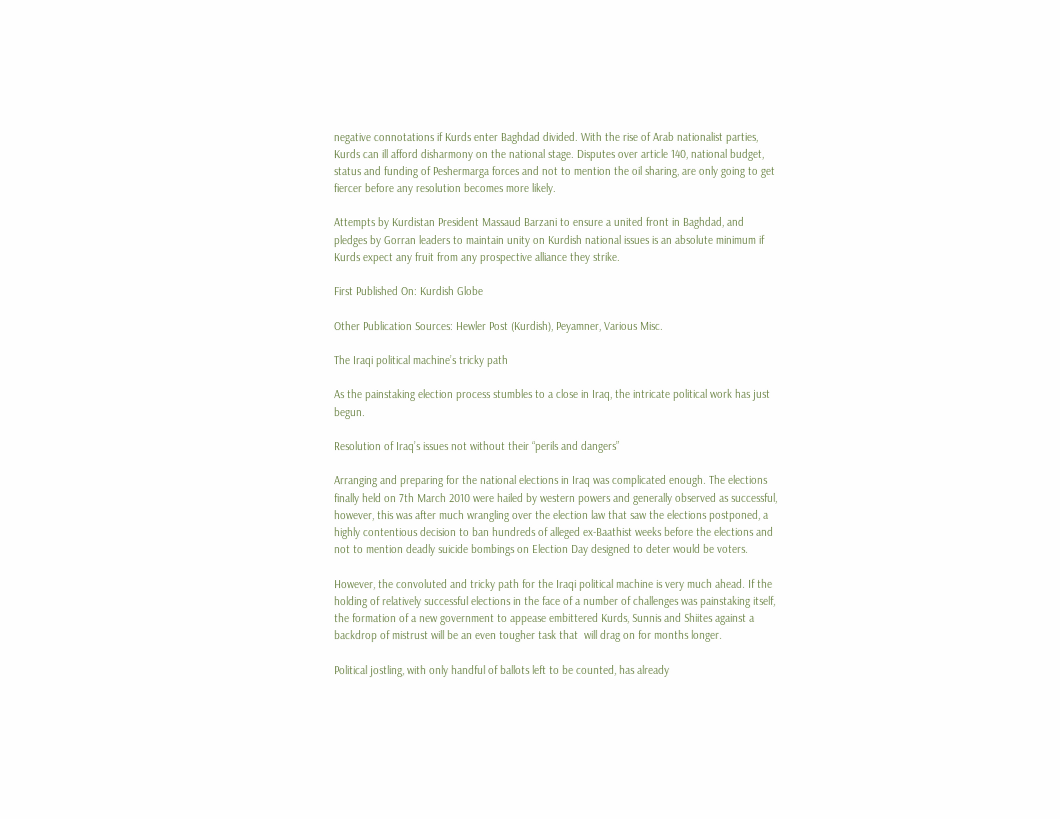negative connotations if Kurds enter Baghdad divided. With the rise of Arab nationalist parties, Kurds can ill afford disharmony on the national stage. Disputes over article 140, national budget, status and funding of Peshermarga forces and not to mention the oil sharing, are only going to get fiercer before any resolution becomes more likely.

Attempts by Kurdistan President Massaud Barzani to ensure a united front in Baghdad, and pledges by Gorran leaders to maintain unity on Kurdish national issues is an absolute minimum if Kurds expect any fruit from any prospective alliance they strike.

First Published On: Kurdish Globe

Other Publication Sources: Hewler Post (Kurdish), Peyamner, Various Misc.

The Iraqi political machine’s tricky path

As the painstaking election process stumbles to a close in Iraq, the intricate political work has just begun.

Resolution of Iraq’s issues not without their “perils and dangers”

Arranging and preparing for the national elections in Iraq was complicated enough. The elections finally held on 7th March 2010 were hailed by western powers and generally observed as successful, however, this was after much wrangling over the election law that saw the elections postponed, a highly contentious decision to ban hundreds of alleged ex-Baathist weeks before the elections and not to mention deadly suicide bombings on Election Day designed to deter would be voters.

However, the convoluted and tricky path for the Iraqi political machine is very much ahead. If the holding of relatively successful elections in the face of a number of challenges was painstaking itself, the formation of a new government to appease embittered Kurds, Sunnis and Shiites against a backdrop of mistrust will be an even tougher task that  will drag on for months longer.

Political jostling, with only handful of ballots left to be counted, has already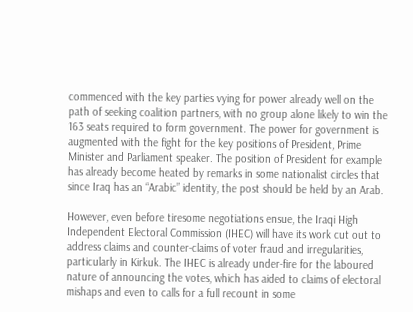commenced with the key parties vying for power already well on the path of seeking coalition partners, with no group alone likely to win the 163 seats required to form government. The power for government is augmented with the fight for the key positions of President, Prime Minister and Parliament speaker. The position of President for example has already become heated by remarks in some nationalist circles that since Iraq has an “Arabic” identity, the post should be held by an Arab.

However, even before tiresome negotiations ensue, the Iraqi High Independent Electoral Commission (IHEC) will have its work cut out to address claims and counter-claims of voter fraud and irregularities, particularly in Kirkuk. The IHEC is already under-fire for the laboured nature of announcing the votes, which has aided to claims of electoral mishaps and even to calls for a full recount in some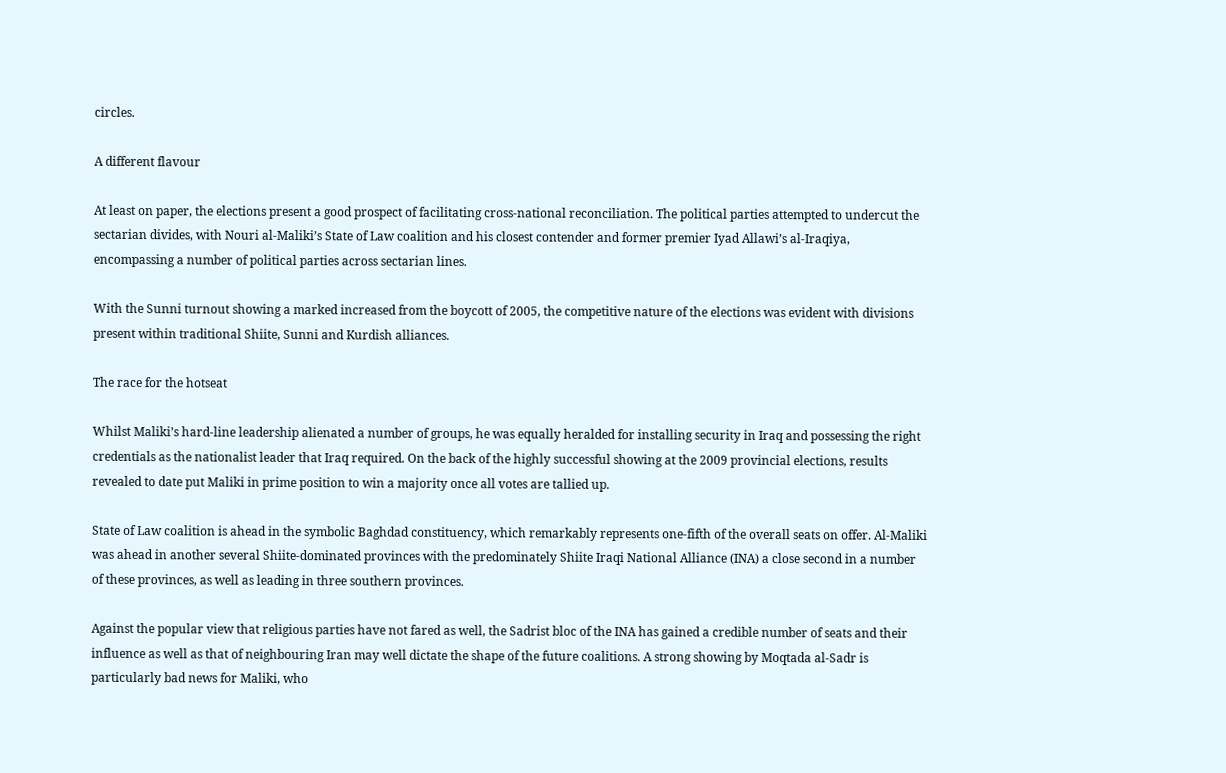circles.

A different flavour

At least on paper, the elections present a good prospect of facilitating cross-national reconciliation. The political parties attempted to undercut the sectarian divides, with Nouri al-Maliki’s State of Law coalition and his closest contender and former premier Iyad Allawi’s al-Iraqiya, encompassing a number of political parties across sectarian lines.

With the Sunni turnout showing a marked increased from the boycott of 2005, the competitive nature of the elections was evident with divisions present within traditional Shiite, Sunni and Kurdish alliances.

The race for the hotseat

Whilst Maliki’s hard-line leadership alienated a number of groups, he was equally heralded for installing security in Iraq and possessing the right credentials as the nationalist leader that Iraq required. On the back of the highly successful showing at the 2009 provincial elections, results revealed to date put Maliki in prime position to win a majority once all votes are tallied up.

State of Law coalition is ahead in the symbolic Baghdad constituency, which remarkably represents one-fifth of the overall seats on offer. Al-Maliki was ahead in another several Shiite-dominated provinces with the predominately Shiite Iraqi National Alliance (INA) a close second in a number of these provinces, as well as leading in three southern provinces.

Against the popular view that religious parties have not fared as well, the Sadrist bloc of the INA has gained a credible number of seats and their influence as well as that of neighbouring Iran may well dictate the shape of the future coalitions. A strong showing by Moqtada al-Sadr is particularly bad news for Maliki, who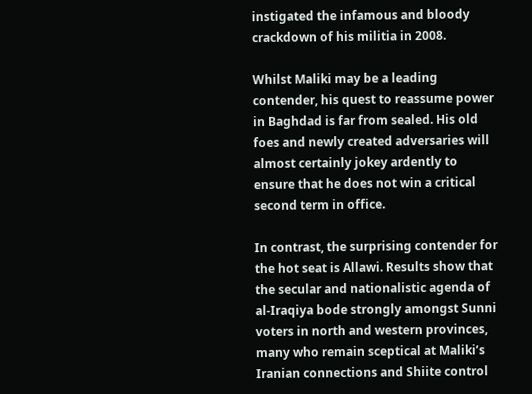instigated the infamous and bloody crackdown of his militia in 2008.

Whilst Maliki may be a leading contender, his quest to reassume power in Baghdad is far from sealed. His old foes and newly created adversaries will almost certainly jokey ardently to ensure that he does not win a critical second term in office.

In contrast, the surprising contender for the hot seat is Allawi. Results show that the secular and nationalistic agenda of al-Iraqiya bode strongly amongst Sunni voters in north and western provinces, many who remain sceptical at Maliki’s Iranian connections and Shiite control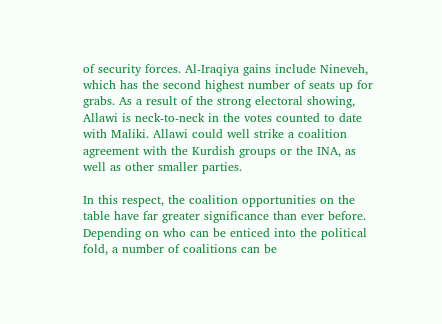of security forces. Al-Iraqiya gains include Nineveh, which has the second highest number of seats up for grabs. As a result of the strong electoral showing, Allawi is neck-to-neck in the votes counted to date with Maliki. Allawi could well strike a coalition agreement with the Kurdish groups or the INA, as well as other smaller parties.

In this respect, the coalition opportunities on the table have far greater significance than ever before. Depending on who can be enticed into the political fold, a number of coalitions can be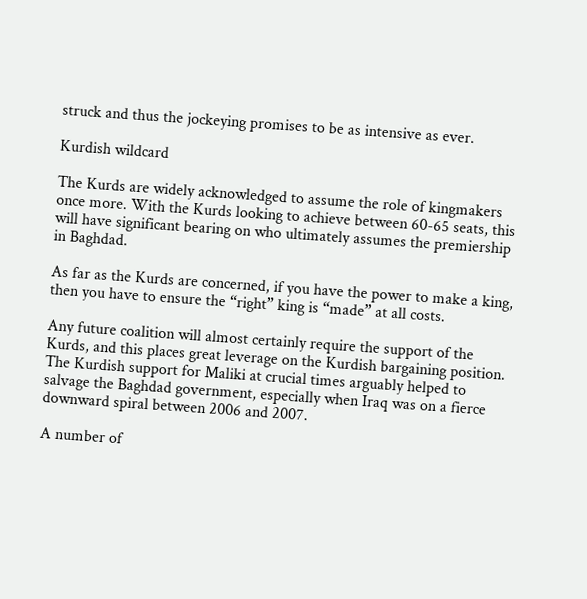struck and thus the jockeying promises to be as intensive as ever.

Kurdish wildcard

The Kurds are widely acknowledged to assume the role of kingmakers once more. With the Kurds looking to achieve between 60-65 seats, this will have significant bearing on who ultimately assumes the premiership in Baghdad.

As far as the Kurds are concerned, if you have the power to make a king, then you have to ensure the “right” king is “made” at all costs.

Any future coalition will almost certainly require the support of the Kurds, and this places great leverage on the Kurdish bargaining position. The Kurdish support for Maliki at crucial times arguably helped to salvage the Baghdad government, especially when Iraq was on a fierce downward spiral between 2006 and 2007.

A number of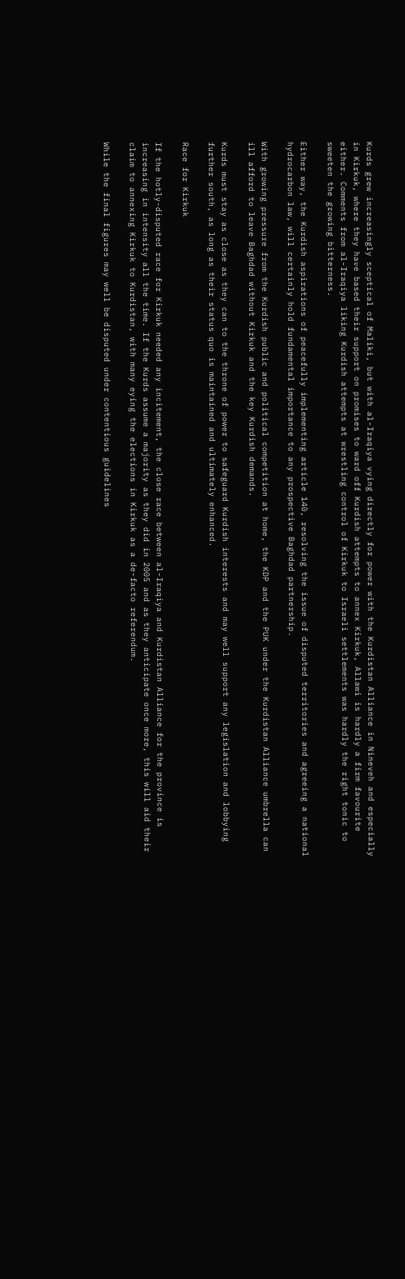Kurds grew increasingly sceptical of Maliki, but with al-Iraqiya vying directly for power with the Kurdistan Alliance in Nineveh and especially in Kirkuk, where they have based their support on promises to ward off Kurdish attempts to annex Kirkuk, Allawi is hardly a firm favourite either. Comments from al-Iraqiya liking Kurdish attempts at wrestling control of Kirkuk to Israeli settlements was hardly the right tonic to sweeten the growing bitterness.

Either way, the Kurdish aspirations of peacefully implementing article 140, resolving the issue of disputed territories and agreeing a national hydrocarbon law, will certainly hold fundamental importance to any prospective Baghdad partnership.

With growing pressure from the Kurdish public and political competition at home, the KDP and the PUK under the Kurdistan Alliance umbrella can ill afford to leave Baghdad without Kirkuk and the key Kurdish demands.

Kurds must stay as close as they can to the throne of power to safeguard Kurdish interests and may well support any legislation and lobbying further south, as long as their status quo is maintained and ultimately enhanced.

Race for Kirkuk

If the hotly-disputed race for Kirkuk needed any incitement, the close race between al-Iraqiya and Kurdistan Alliance for the province is increasing in intensity all the time. If the Kurds assume a majority as they did in 2005 and as they anticipate once more, this will aid their claim to annexing Kirkuk to Kurdistan, with many eying the elections in Kirkuk as a de-facto referendum.

While the final figures may well be disputed under contentious guidelines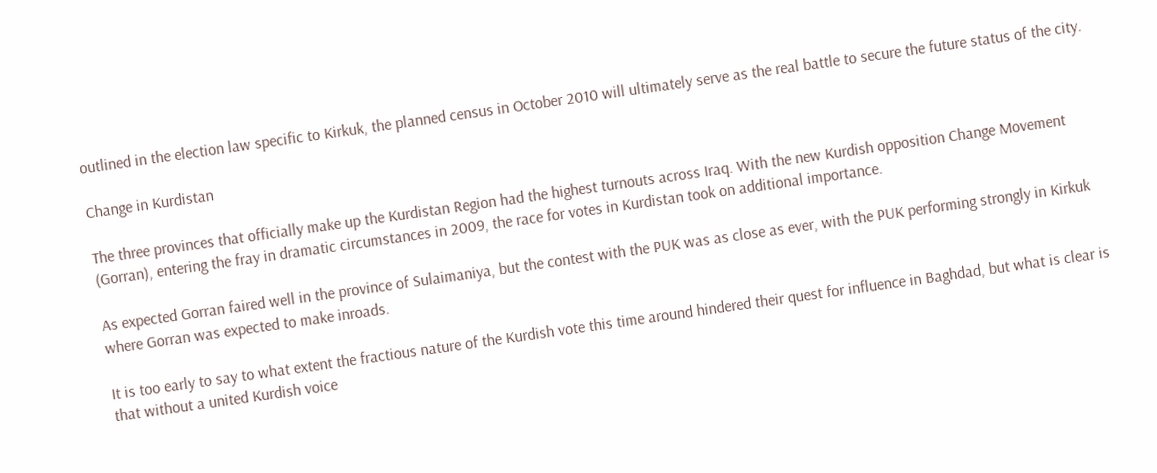outlined in the election law specific to Kirkuk, the planned census in October 2010 will ultimately serve as the real battle to secure the future status of the city.

Change in Kurdistan

The three provinces that officially make up the Kurdistan Region had the highest turnouts across Iraq. With the new Kurdish opposition Change Movement (Gorran), entering the fray in dramatic circumstances in 2009, the race for votes in Kurdistan took on additional importance.

As expected Gorran faired well in the province of Sulaimaniya, but the contest with the PUK was as close as ever, with the PUK performing strongly in Kirkuk where Gorran was expected to make inroads.

It is too early to say to what extent the fractious nature of the Kurdish vote this time around hindered their quest for influence in Baghdad, but what is clear is that without a united Kurdish voice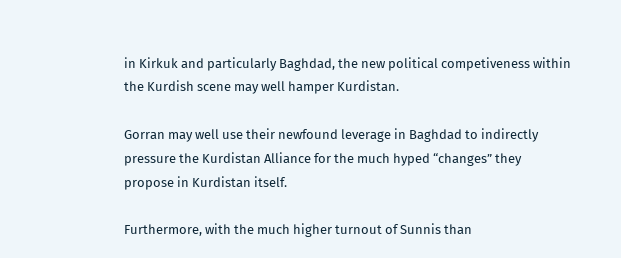in Kirkuk and particularly Baghdad, the new political competiveness within the Kurdish scene may well hamper Kurdistan.

Gorran may well use their newfound leverage in Baghdad to indirectly pressure the Kurdistan Alliance for the much hyped “changes” they propose in Kurdistan itself.

Furthermore, with the much higher turnout of Sunnis than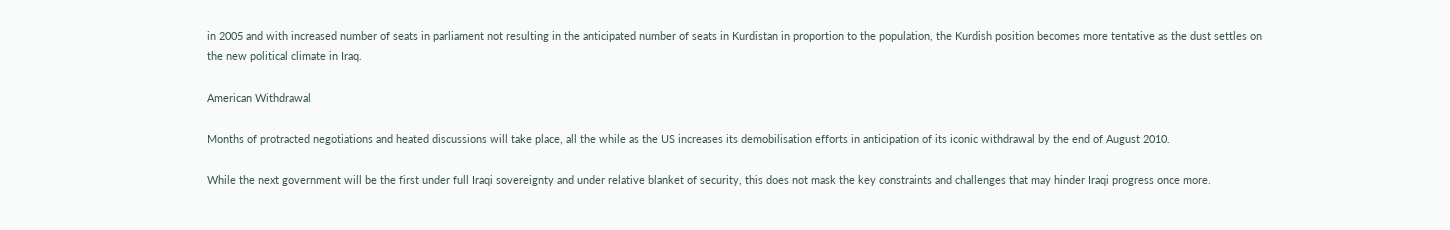in 2005 and with increased number of seats in parliament not resulting in the anticipated number of seats in Kurdistan in proportion to the population, the Kurdish position becomes more tentative as the dust settles on the new political climate in Iraq.

American Withdrawal

Months of protracted negotiations and heated discussions will take place, all the while as the US increases its demobilisation efforts in anticipation of its iconic withdrawal by the end of August 2010.

While the next government will be the first under full Iraqi sovereignty and under relative blanket of security, this does not mask the key constraints and challenges that may hinder Iraqi progress once more.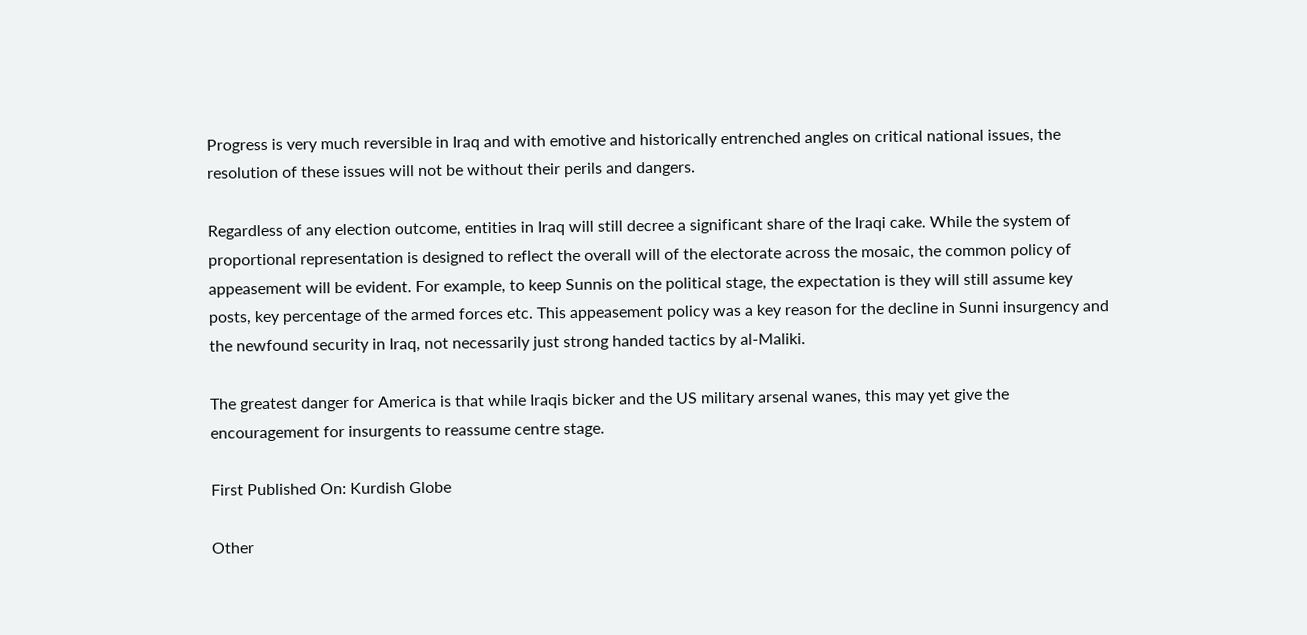Progress is very much reversible in Iraq and with emotive and historically entrenched angles on critical national issues, the resolution of these issues will not be without their perils and dangers.

Regardless of any election outcome, entities in Iraq will still decree a significant share of the Iraqi cake. While the system of proportional representation is designed to reflect the overall will of the electorate across the mosaic, the common policy of appeasement will be evident. For example, to keep Sunnis on the political stage, the expectation is they will still assume key posts, key percentage of the armed forces etc. This appeasement policy was a key reason for the decline in Sunni insurgency and the newfound security in Iraq, not necessarily just strong handed tactics by al-Maliki.

The greatest danger for America is that while Iraqis bicker and the US military arsenal wanes, this may yet give the encouragement for insurgents to reassume centre stage.

First Published On: Kurdish Globe

Other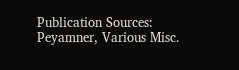Publication Sources: Peyamner, Various Misc.